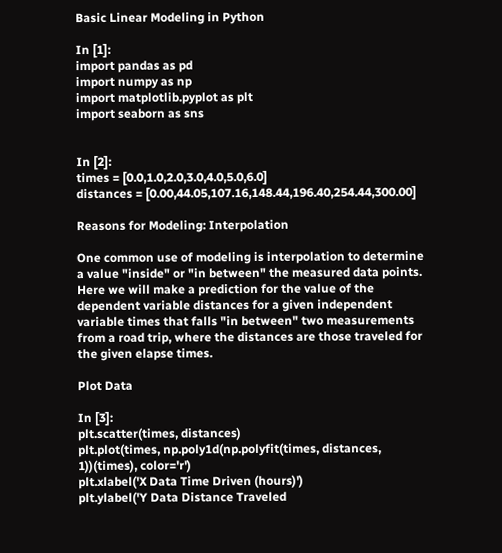Basic Linear Modeling in Python

In [1]:
import pandas as pd
import numpy as np
import matplotlib.pyplot as plt
import seaborn as sns


In [2]:
times = [0.0,1.0,2.0,3.0,4.0,5.0,6.0]
distances = [0.00,44.05,107.16,148.44,196.40,254.44,300.00]

Reasons for Modeling: Interpolation

One common use of modeling is interpolation to determine a value "inside" or "in between" the measured data points. Here we will make a prediction for the value of the dependent variable distances for a given independent variable times that falls "in between" two measurements from a road trip, where the distances are those traveled for the given elapse times.

Plot Data

In [3]:
plt.scatter(times, distances)
plt.plot(times, np.poly1d(np.polyfit(times, distances, 1))(times), color='r')
plt.xlabel('X Data Time Driven (hours)')
plt.ylabel('Y Data Distance Traveled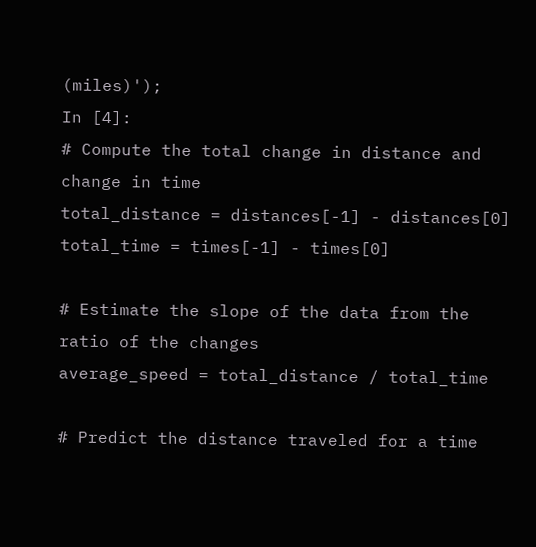(miles)');
In [4]:
# Compute the total change in distance and change in time
total_distance = distances[-1] - distances[0]
total_time = times[-1] - times[0]

# Estimate the slope of the data from the ratio of the changes
average_speed = total_distance / total_time

# Predict the distance traveled for a time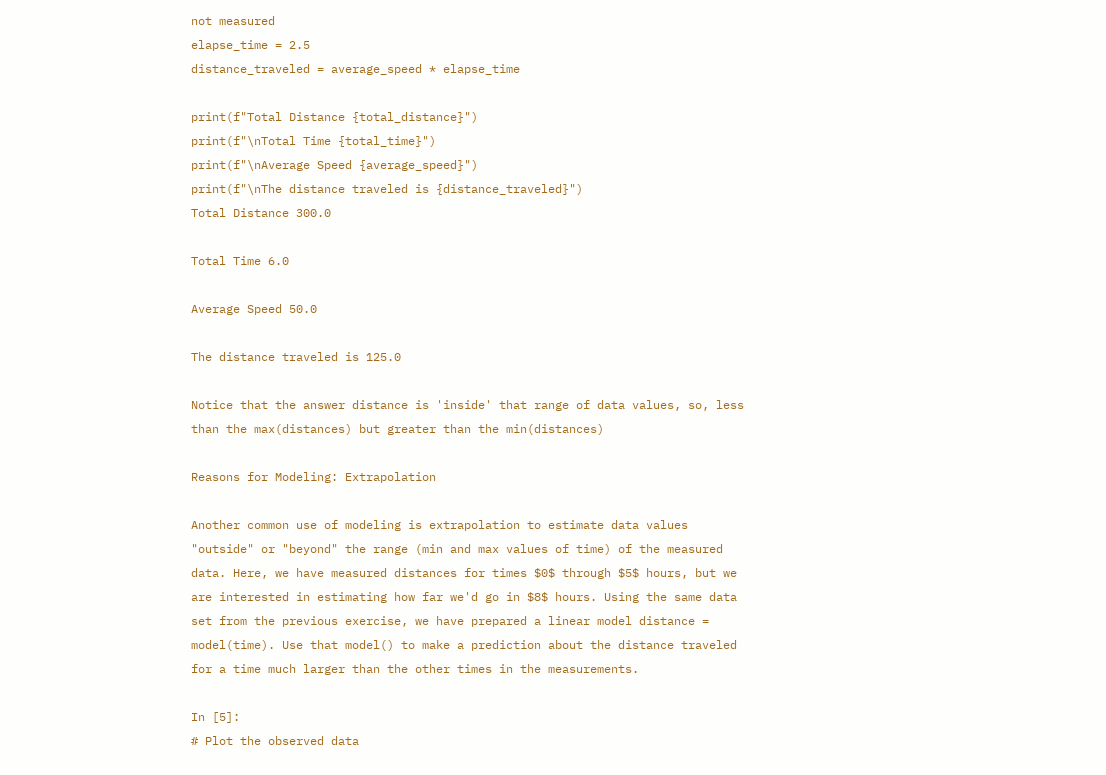not measured
elapse_time = 2.5
distance_traveled = average_speed * elapse_time

print(f"Total Distance {total_distance}")
print(f"\nTotal Time {total_time}")
print(f"\nAverage Speed {average_speed}")
print(f"\nThe distance traveled is {distance_traveled}")
Total Distance 300.0

Total Time 6.0

Average Speed 50.0

The distance traveled is 125.0

Notice that the answer distance is 'inside' that range of data values, so, less than the max(distances) but greater than the min(distances)

Reasons for Modeling: Extrapolation

Another common use of modeling is extrapolation to estimate data values "outside" or "beyond" the range (min and max values of time) of the measured data. Here, we have measured distances for times $0$ through $5$ hours, but we are interested in estimating how far we'd go in $8$ hours. Using the same data set from the previous exercise, we have prepared a linear model distance = model(time). Use that model() to make a prediction about the distance traveled for a time much larger than the other times in the measurements.

In [5]:
# Plot the observed data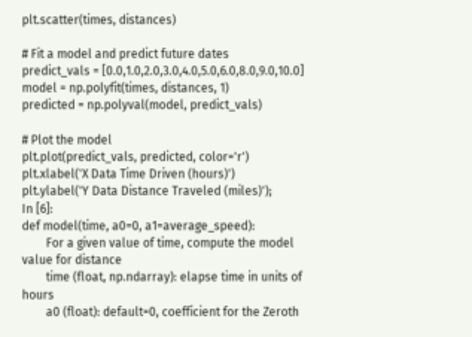plt.scatter(times, distances)

# Fit a model and predict future dates
predict_vals = [0.0,1.0,2.0,3.0,4.0,5.0,6.0,8.0,9.0,10.0]
model = np.polyfit(times, distances, 1)
predicted = np.polyval(model, predict_vals)

# Plot the model
plt.plot(predict_vals, predicted, color='r')
plt.xlabel('X Data Time Driven (hours)')
plt.ylabel('Y Data Distance Traveled (miles)');
In [6]:
def model(time, a0=0, a1=average_speed):
        For a given value of time, compute the model value for distance
        time (float, np.ndarray): elapse time in units of hours
        a0 (float): default=0, coefficient for the Zeroth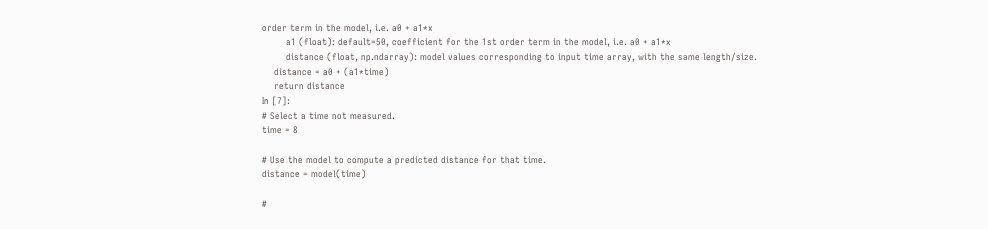order term in the model, i.e. a0 + a1*x
        a1 (float): default=50, coefficient for the 1st order term in the model, i.e. a0 + a1*x
        distance (float, np.ndarray): model values corresponding to input time array, with the same length/size.
    distance = a0 + (a1*time)
    return distance
In [7]:
# Select a time not measured.
time = 8

# Use the model to compute a predicted distance for that time.
distance = model(time)

#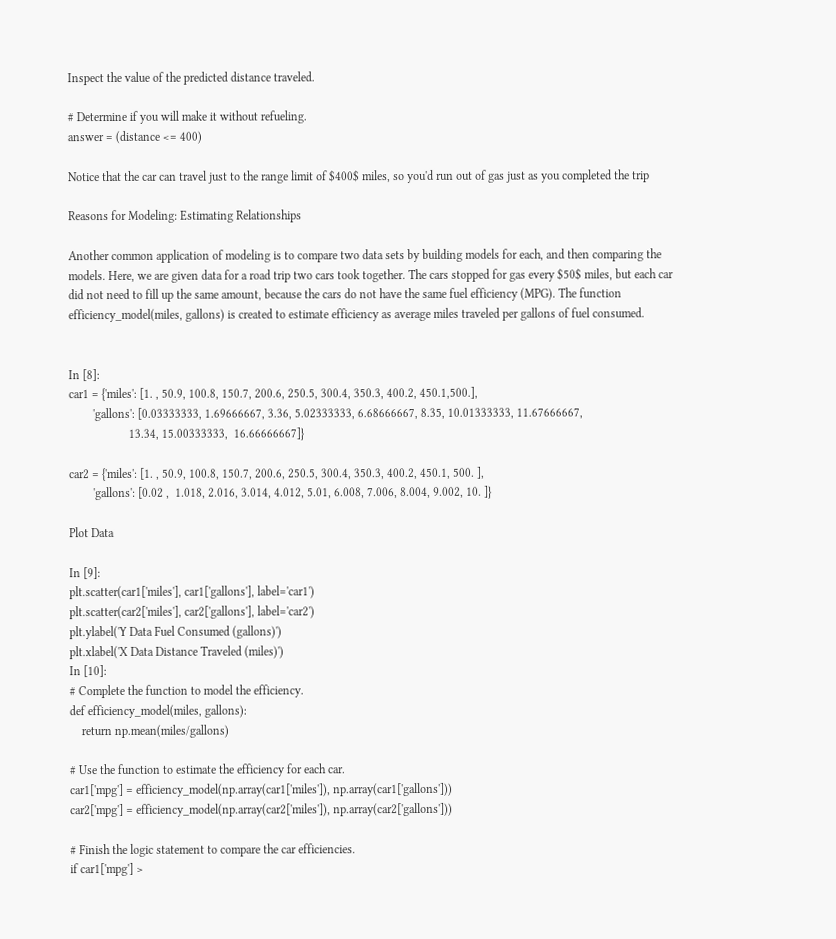Inspect the value of the predicted distance traveled.

# Determine if you will make it without refueling.
answer = (distance <= 400)

Notice that the car can travel just to the range limit of $400$ miles, so you'd run out of gas just as you completed the trip

Reasons for Modeling: Estimating Relationships

Another common application of modeling is to compare two data sets by building models for each, and then comparing the models. Here, we are given data for a road trip two cars took together. The cars stopped for gas every $50$ miles, but each car did not need to fill up the same amount, because the cars do not have the same fuel efficiency (MPG). The function efficiency_model(miles, gallons) is created to estimate efficiency as average miles traveled per gallons of fuel consumed.


In [8]:
car1 = {'miles': [1. , 50.9, 100.8, 150.7, 200.6, 250.5, 300.4, 350.3, 400.2, 450.1,500.],
        'gallons': [0.03333333, 1.69666667, 3.36, 5.02333333, 6.68666667, 8.35, 10.01333333, 11.67666667,
                    13.34, 15.00333333,  16.66666667]}

car2 = {'miles': [1. , 50.9, 100.8, 150.7, 200.6, 250.5, 300.4, 350.3, 400.2, 450.1, 500. ],
        'gallons': [0.02 ,  1.018, 2.016, 3.014, 4.012, 5.01, 6.008, 7.006, 8.004, 9.002, 10. ]}

Plot Data

In [9]:
plt.scatter(car1['miles'], car1['gallons'], label='car1')
plt.scatter(car2['miles'], car2['gallons'], label='car2')
plt.ylabel('Y Data Fuel Consumed (gallons)')
plt.xlabel('X Data Distance Traveled (miles)')
In [10]:
# Complete the function to model the efficiency.
def efficiency_model(miles, gallons):
    return np.mean(miles/gallons)

# Use the function to estimate the efficiency for each car.
car1['mpg'] = efficiency_model(np.array(car1['miles']), np.array(car1['gallons']))
car2['mpg'] = efficiency_model(np.array(car2['miles']), np.array(car2['gallons']))

# Finish the logic statement to compare the car efficiencies.
if car1['mpg'] >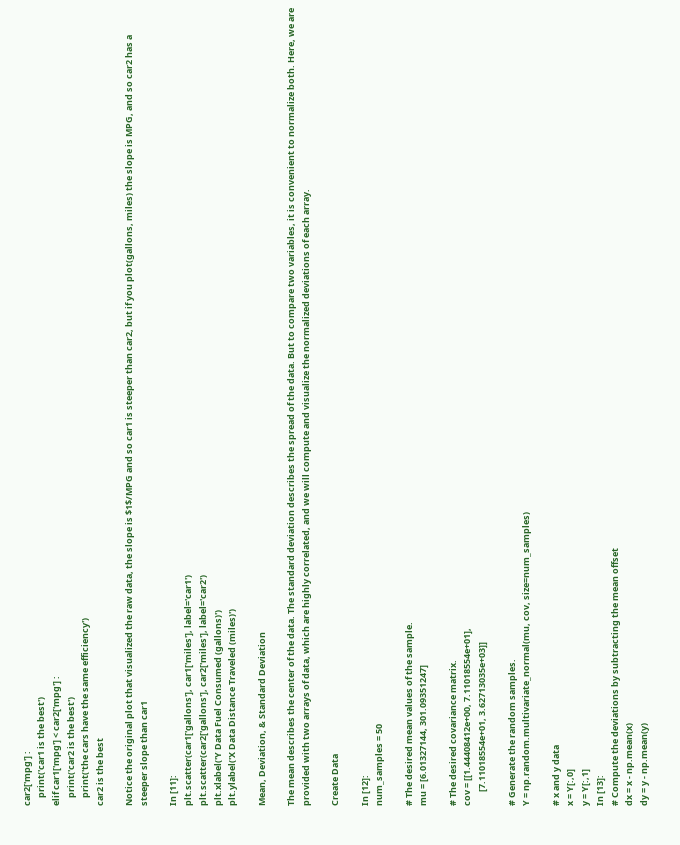car2['mpg'] :
    print('car1 is the best')
elif car1['mpg'] < car2['mpg'] :
    print('car2 is the best')
    print('the cars have the same efficiency')
car2 is the best

Notice the original plot that visualized the raw data, the slope is $1$/MPG and so car1 is steeper than car2, but if you plot(gallons, miles) the slope is MPG, and so car2 has a steeper slope than car1

In [11]:
plt.scatter(car1['gallons'], car1['miles'], label='car1')
plt.scatter(car2['gallons'], car2['miles'], label='car2')
plt.xlabel('Y Data Fuel Consumed (gallons)')
plt.ylabel('X Data Distance Traveled (miles)')

Mean, Deviation, & Standard Deviation

The mean describes the center of the data. The standard deviation describes the spread of the data. But to compare two variables, it is convenient to normalize both. Here, we are provided with two arrays of data, which are highly correlated, and we will compute and visualize the normalized deviations of each array.

Create Data

In [12]:
num_samples = 50

# The desired mean values of the sample.
mu = [6.01327144, 301.09351247]

# The desired covariance matrix.
cov = [[1.44408412e+00, 7.11018554e+01],
       [7.11018554e+01, 3.62713035e+03]]

# Generate the random samples.
Y = np.random.multivariate_normal(mu, cov, size=num_samples)

# x and y data
x = Y[:,0]
y = Y[:,1]
In [13]:
# Compute the deviations by subtracting the mean offset
dx = x - np.mean(x)
dy = y - np.mean(y)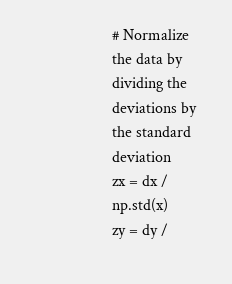# Normalize the data by dividing the deviations by the standard deviation
zx = dx / np.std(x)
zy = dy /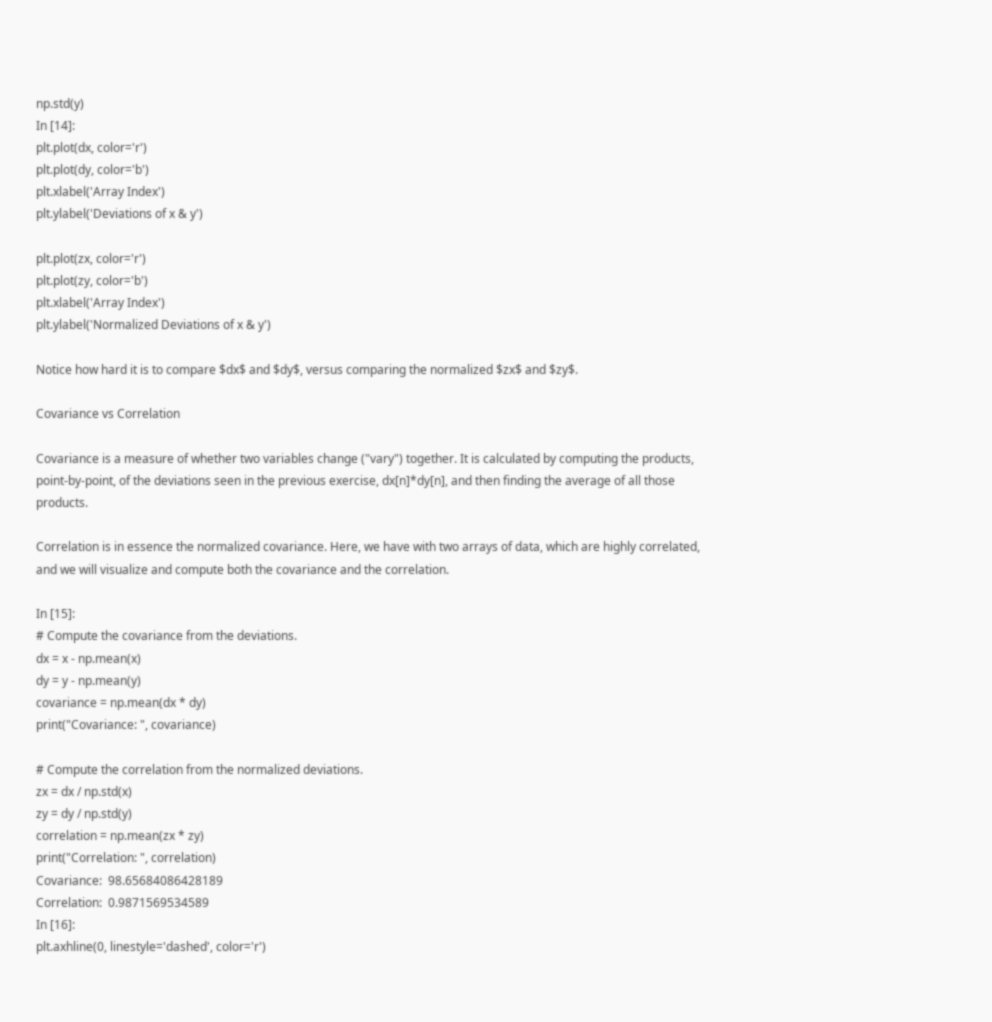np.std(y)
In [14]:
plt.plot(dx, color='r')
plt.plot(dy, color='b')
plt.xlabel('Array Index')
plt.ylabel('Deviations of x & y')

plt.plot(zx, color='r')
plt.plot(zy, color='b')
plt.xlabel('Array Index')
plt.ylabel('Normalized Deviations of x & y')

Notice how hard it is to compare $dx$ and $dy$, versus comparing the normalized $zx$ and $zy$.

Covariance vs Correlation

Covariance is a measure of whether two variables change ("vary") together. It is calculated by computing the products, point-by-point, of the deviations seen in the previous exercise, dx[n]*dy[n], and then finding the average of all those products.

Correlation is in essence the normalized covariance. Here, we have with two arrays of data, which are highly correlated, and we will visualize and compute both the covariance and the correlation.

In [15]:
# Compute the covariance from the deviations.
dx = x - np.mean(x)
dy = y - np.mean(y)
covariance = np.mean(dx * dy)
print("Covariance: ", covariance)

# Compute the correlation from the normalized deviations.
zx = dx / np.std(x)
zy = dy / np.std(y)
correlation = np.mean(zx * zy)
print("Correlation: ", correlation)
Covariance:  98.65684086428189
Correlation:  0.9871569534589
In [16]:
plt.axhline(0, linestyle='dashed', color='r')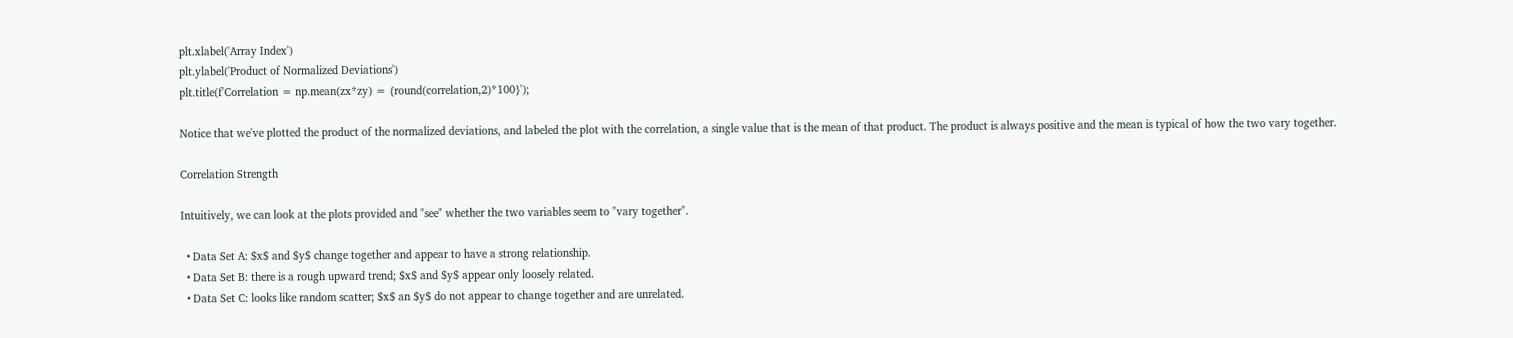plt.xlabel('Array Index')
plt.ylabel('Product of Normalized Deviations')
plt.title(f'Correlation = np.mean(zx*zy) = {round(correlation,2)*100}');

Notice that we've plotted the product of the normalized deviations, and labeled the plot with the correlation, a single value that is the mean of that product. The product is always positive and the mean is typical of how the two vary together.

Correlation Strength

Intuitively, we can look at the plots provided and "see" whether the two variables seem to "vary together".

  • Data Set A: $x$ and $y$ change together and appear to have a strong relationship.
  • Data Set B: there is a rough upward trend; $x$ and $y$ appear only loosely related.
  • Data Set C: looks like random scatter; $x$ an $y$ do not appear to change together and are unrelated.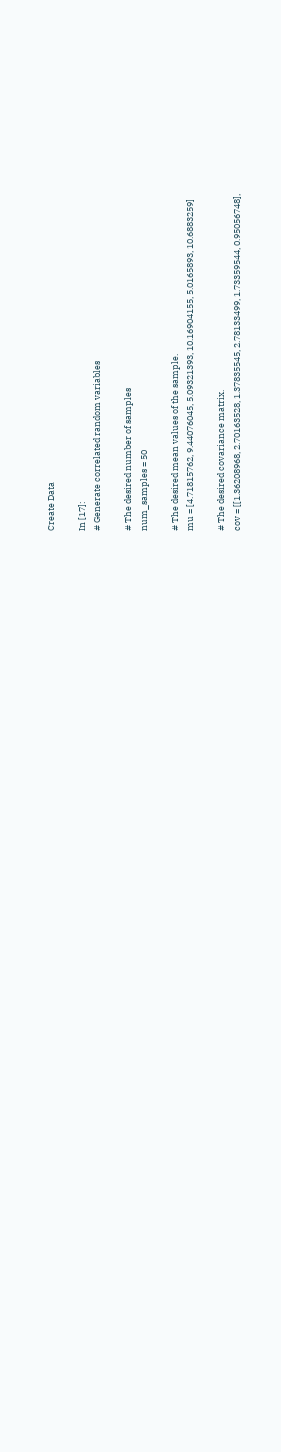Create Data

In [17]:
# Generate correlated random variables

# The desired number of samples
num_samples = 50

# The desired mean values of the sample.
mu = [4.71815762, 9.44076045, 5.09321393, 10.16904155, 5.0165893, 10.6883259]

# The desired covariance matrix.
cov = [[1.36208968, 2.70163528, 1.37835545, 2.78133499, 1.73359544, 0.95056748],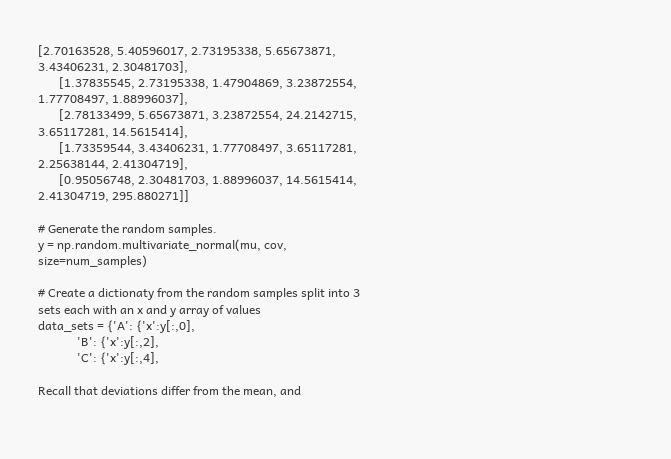[2.70163528, 5.40596017, 2.73195338, 5.65673871, 3.43406231, 2.30481703],
       [1.37835545, 2.73195338, 1.47904869, 3.23872554, 1.77708497, 1.88996037],
       [2.78133499, 5.65673871, 3.23872554, 24.2142715, 3.65117281, 14.5615414],
       [1.73359544, 3.43406231, 1.77708497, 3.65117281, 2.25638144, 2.41304719],
       [0.95056748, 2.30481703, 1.88996037, 14.5615414, 2.41304719, 295.880271]]

# Generate the random samples.
y = np.random.multivariate_normal(mu, cov, size=num_samples)

# Create a dictionaty from the random samples split into 3 sets each with an x and y array of values
data_sets = {'A': {'x':y[:,0],
             'B': {'x':y[:,2],
             'C': {'x':y[:,4],

Recall that deviations differ from the mean, and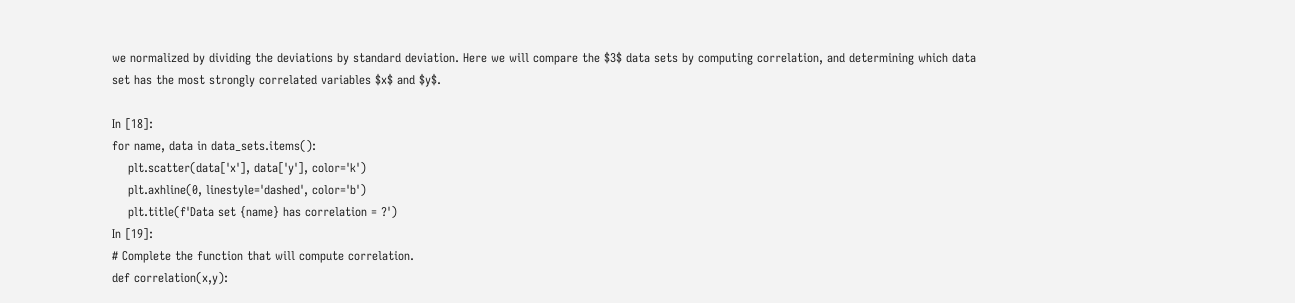we normalized by dividing the deviations by standard deviation. Here we will compare the $3$ data sets by computing correlation, and determining which data set has the most strongly correlated variables $x$ and $y$.

In [18]:
for name, data in data_sets.items():
    plt.scatter(data['x'], data['y'], color='k')
    plt.axhline(0, linestyle='dashed', color='b')
    plt.title(f'Data set {name} has correlation = ?')
In [19]:
# Complete the function that will compute correlation.
def correlation(x,y):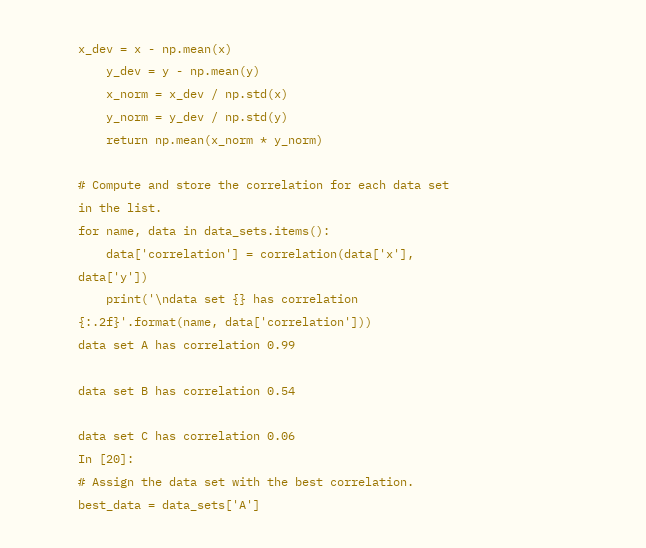x_dev = x - np.mean(x)
    y_dev = y - np.mean(y)
    x_norm = x_dev / np.std(x)
    y_norm = y_dev / np.std(y)
    return np.mean(x_norm * y_norm)

# Compute and store the correlation for each data set in the list.
for name, data in data_sets.items():
    data['correlation'] = correlation(data['x'], data['y'])
    print('\ndata set {} has correlation {:.2f}'.format(name, data['correlation']))
data set A has correlation 0.99

data set B has correlation 0.54

data set C has correlation 0.06
In [20]:
# Assign the data set with the best correlation.
best_data = data_sets['A']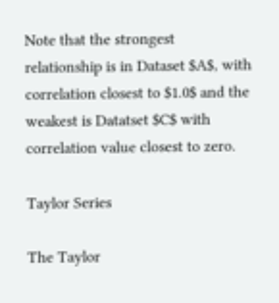Note that the strongest relationship is in Dataset $A$, with correlation closest to $1.0$ and the weakest is Datatset $C$ with correlation value closest to zero.

Taylor Series

The Taylor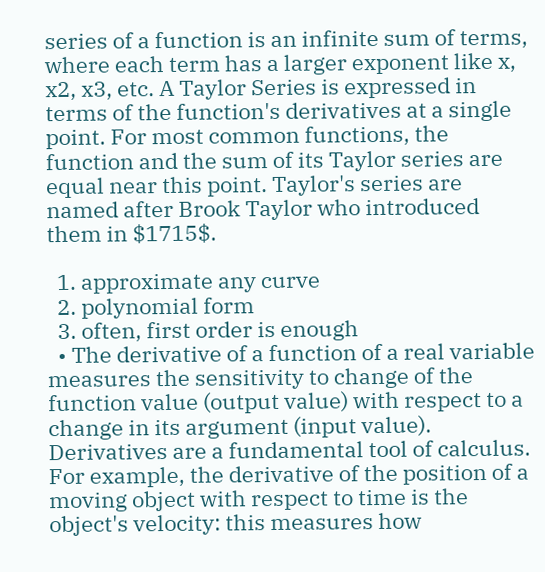series of a function is an infinite sum of terms, where each term has a larger exponent like x, x2, x3, etc. A Taylor Series is expressed in terms of the function's derivatives at a single point. For most common functions, the function and the sum of its Taylor series are equal near this point. Taylor's series are named after Brook Taylor who introduced them in $1715$.

  1. approximate any curve
  2. polynomial form
  3. often, first order is enough
  • The derivative of a function of a real variable measures the sensitivity to change of the function value (output value) with respect to a change in its argument (input value). Derivatives are a fundamental tool of calculus. For example, the derivative of the position of a moving object with respect to time is the object's velocity: this measures how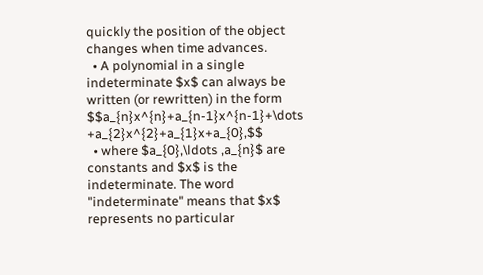quickly the position of the object changes when time advances.
  • A polynomial in a single indeterminate $x$ can always be written (or rewritten) in the form
$$a_{n}x^{n}+a_{n-1}x^{n-1}+\dots +a_{2}x^{2}+a_{1}x+a_{0},$$
  • where $a_{0},\ldots ,a_{n}$ are constants and $x$ is the indeterminate. The word "indeterminate" means that $x$ represents no particular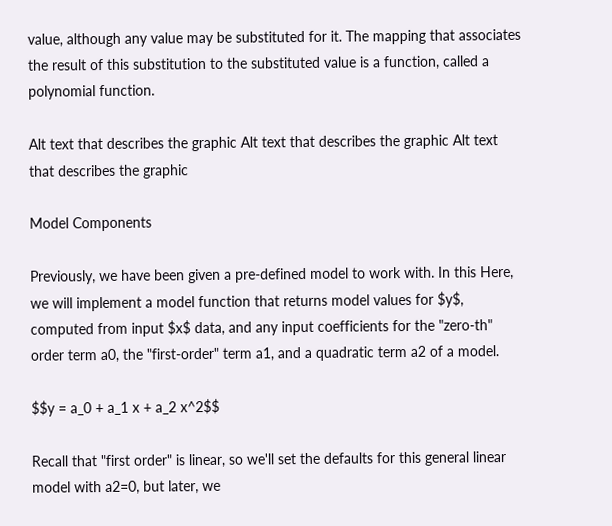value, although any value may be substituted for it. The mapping that associates the result of this substitution to the substituted value is a function, called a polynomial function.

Alt text that describes the graphic Alt text that describes the graphic Alt text that describes the graphic

Model Components

Previously, we have been given a pre-defined model to work with. In this Here, we will implement a model function that returns model values for $y$, computed from input $x$ data, and any input coefficients for the "zero-th" order term a0, the "first-order" term a1, and a quadratic term a2 of a model.

$$y = a_0 + a_1 x + a_2 x^2$$

Recall that "first order" is linear, so we'll set the defaults for this general linear model with a2=0, but later, we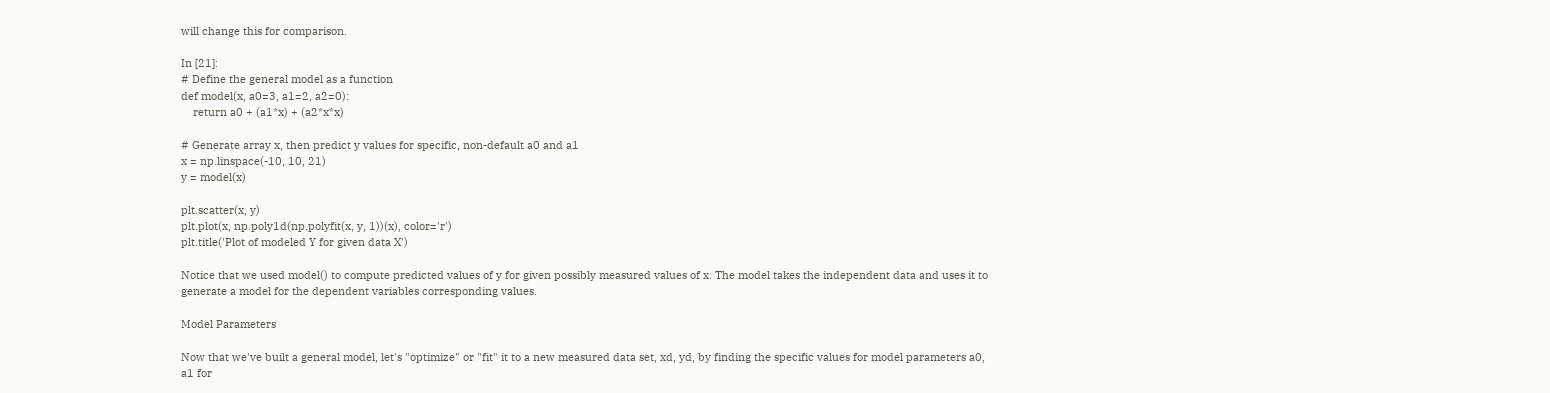will change this for comparison.

In [21]:
# Define the general model as a function
def model(x, a0=3, a1=2, a2=0):
    return a0 + (a1*x) + (a2*x*x)

# Generate array x, then predict y values for specific, non-default a0 and a1
x = np.linspace(-10, 10, 21)
y = model(x)

plt.scatter(x, y)
plt.plot(x, np.poly1d(np.polyfit(x, y, 1))(x), color='r')
plt.title('Plot of modeled Y for given data X')

Notice that we used model() to compute predicted values of y for given possibly measured values of x. The model takes the independent data and uses it to generate a model for the dependent variables corresponding values.

Model Parameters

Now that we've built a general model, let's "optimize" or "fit" it to a new measured data set, xd, yd, by finding the specific values for model parameters a0, a1 for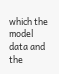which the model data and the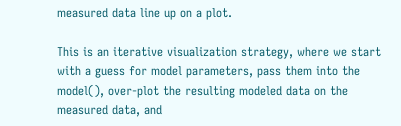measured data line up on a plot.

This is an iterative visualization strategy, where we start with a guess for model parameters, pass them into the model(), over-plot the resulting modeled data on the measured data, and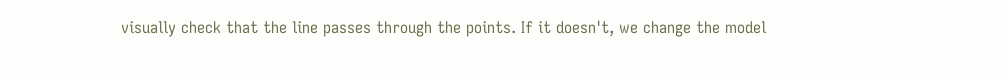visually check that the line passes through the points. If it doesn't, we change the model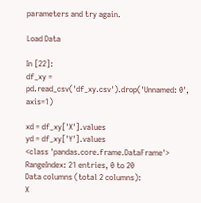parameters and try again.

Load Data

In [22]:
df_xy = pd.read_csv('df_xy.csv').drop('Unnamed: 0', axis=1)

xd = df_xy['X'].values
yd = df_xy['Y'].values
<class 'pandas.core.frame.DataFrame'>
RangeIndex: 21 entries, 0 to 20
Data columns (total 2 columns):
X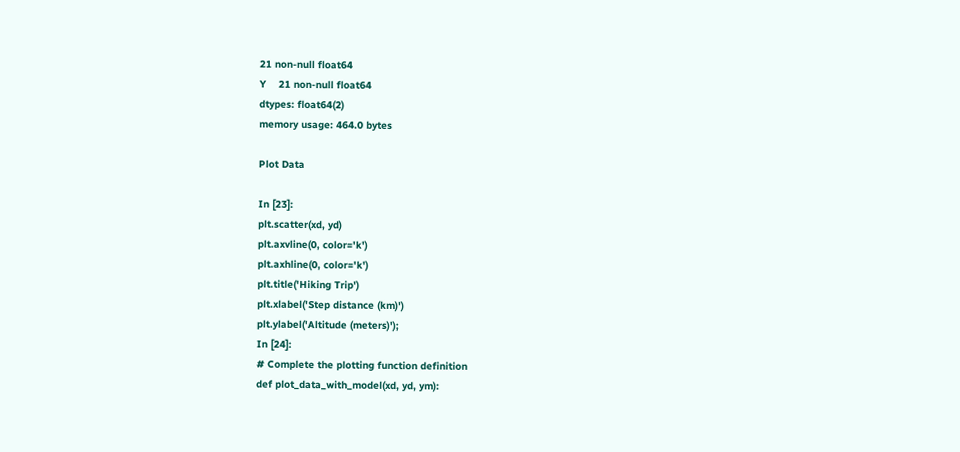21 non-null float64
Y    21 non-null float64
dtypes: float64(2)
memory usage: 464.0 bytes

Plot Data

In [23]:
plt.scatter(xd, yd)
plt.axvline(0, color='k')
plt.axhline(0, color='k')
plt.title('Hiking Trip')
plt.xlabel('Step distance (km)')
plt.ylabel('Altitude (meters)');
In [24]:
# Complete the plotting function definition
def plot_data_with_model(xd, yd, ym):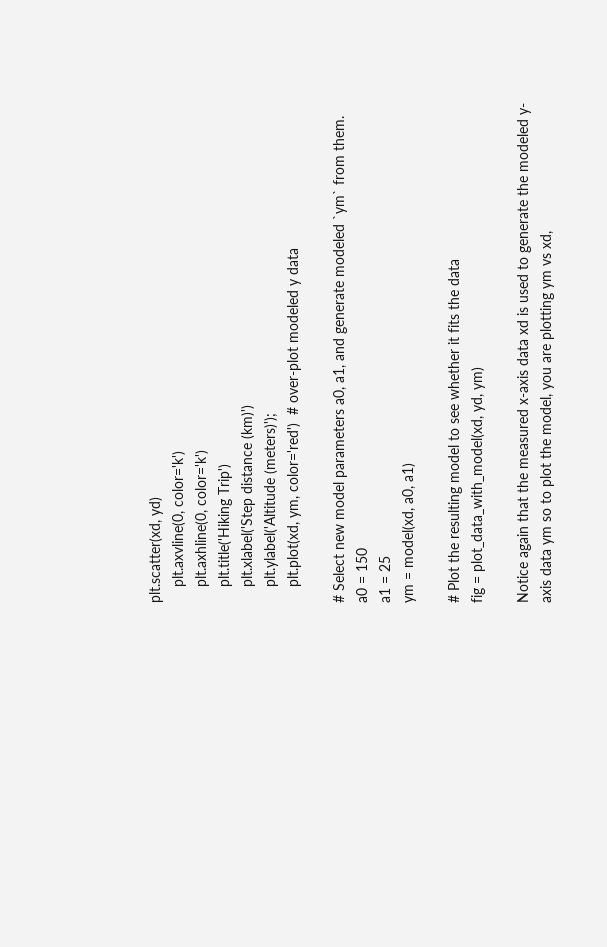plt.scatter(xd, yd)
    plt.axvline(0, color='k')
    plt.axhline(0, color='k')
    plt.title('Hiking Trip')
    plt.xlabel('Step distance (km)')
    plt.ylabel('Altitude (meters)');
    plt.plot(xd, ym, color='red')  # over-plot modeled y data

# Select new model parameters a0, a1, and generate modeled `ym` from them.
a0 = 150
a1 = 25
ym = model(xd, a0, a1)

# Plot the resulting model to see whether it fits the data
fig = plot_data_with_model(xd, yd, ym)

Notice again that the measured x-axis data xd is used to generate the modeled y-axis data ym so to plot the model, you are plotting ym vs xd,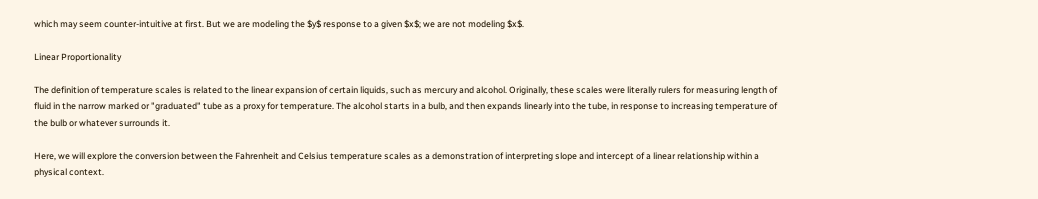which may seem counter-intuitive at first. But we are modeling the $y$ response to a given $x$; we are not modeling $x$.

Linear Proportionality

The definition of temperature scales is related to the linear expansion of certain liquids, such as mercury and alcohol. Originally, these scales were literally rulers for measuring length of fluid in the narrow marked or "graduated" tube as a proxy for temperature. The alcohol starts in a bulb, and then expands linearly into the tube, in response to increasing temperature of the bulb or whatever surrounds it.

Here, we will explore the conversion between the Fahrenheit and Celsius temperature scales as a demonstration of interpreting slope and intercept of a linear relationship within a physical context.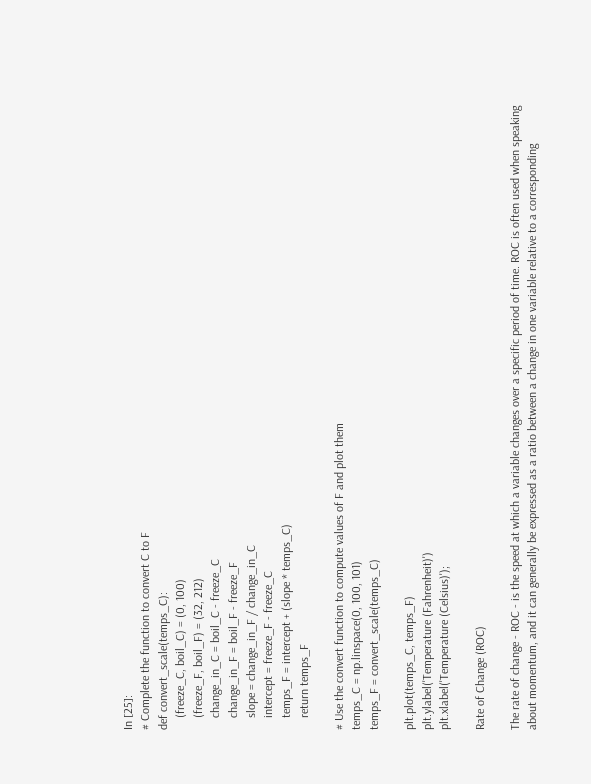In [25]:
# Complete the function to convert C to F
def convert_scale(temps_C):
    (freeze_C, boil_C) = (0, 100)
    (freeze_F, boil_F) = (32, 212)
    change_in_C = boil_C - freeze_C
    change_in_F = boil_F - freeze_F
    slope = change_in_F / change_in_C
    intercept = freeze_F - freeze_C
    temps_F = intercept + (slope * temps_C)
    return temps_F

# Use the convert function to compute values of F and plot them
temps_C = np.linspace(0, 100, 101)
temps_F = convert_scale(temps_C)

plt.plot(temps_C, temps_F)
plt.ylabel('Temperature (Fahrenheit)')
plt.xlabel('Temperature (Celsius)');

Rate of Change (ROC)

The rate of change - ROC - is the speed at which a variable changes over a specific period of time. ROC is often used when speaking about momentum, and it can generally be expressed as a ratio between a change in one variable relative to a corresponding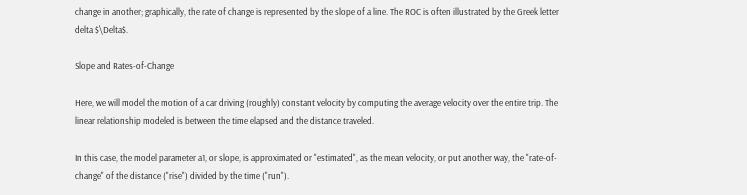change in another; graphically, the rate of change is represented by the slope of a line. The ROC is often illustrated by the Greek letter delta $\Delta$.

Slope and Rates-of-Change

Here, we will model the motion of a car driving (roughly) constant velocity by computing the average velocity over the entire trip. The linear relationship modeled is between the time elapsed and the distance traveled.

In this case, the model parameter a1, or slope, is approximated or "estimated", as the mean velocity, or put another way, the "rate-of-change" of the distance ("rise") divided by the time ("run").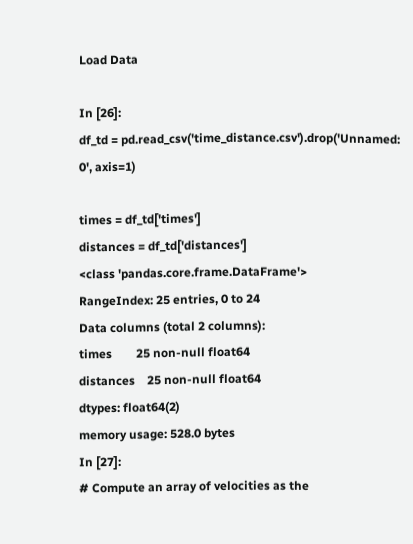Load Data

In [26]:
df_td = pd.read_csv('time_distance.csv').drop('Unnamed: 0', axis=1)

times = df_td['times']
distances = df_td['distances']
<class 'pandas.core.frame.DataFrame'>
RangeIndex: 25 entries, 0 to 24
Data columns (total 2 columns):
times        25 non-null float64
distances    25 non-null float64
dtypes: float64(2)
memory usage: 528.0 bytes
In [27]:
# Compute an array of velocities as the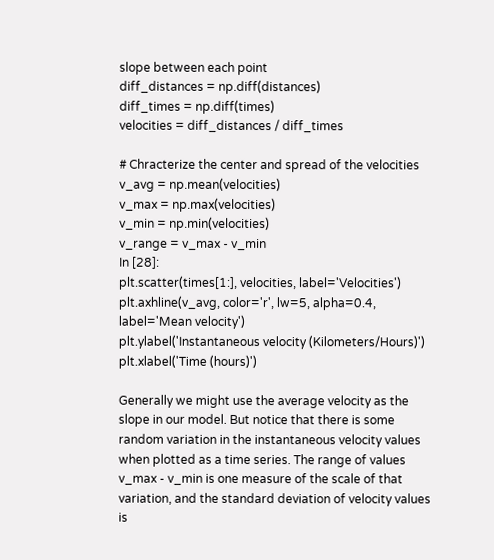slope between each point
diff_distances = np.diff(distances)
diff_times = np.diff(times)
velocities = diff_distances / diff_times

# Chracterize the center and spread of the velocities
v_avg = np.mean(velocities)
v_max = np.max(velocities)
v_min = np.min(velocities)
v_range = v_max - v_min
In [28]:
plt.scatter(times[1:], velocities, label='Velocities')
plt.axhline(v_avg, color='r', lw=5, alpha=0.4, label='Mean velocity')
plt.ylabel('Instantaneous velocity (Kilometers/Hours)')
plt.xlabel('Time (hours)')

Generally we might use the average velocity as the slope in our model. But notice that there is some random variation in the instantaneous velocity values when plotted as a time series. The range of values v_max - v_min is one measure of the scale of that variation, and the standard deviation of velocity values is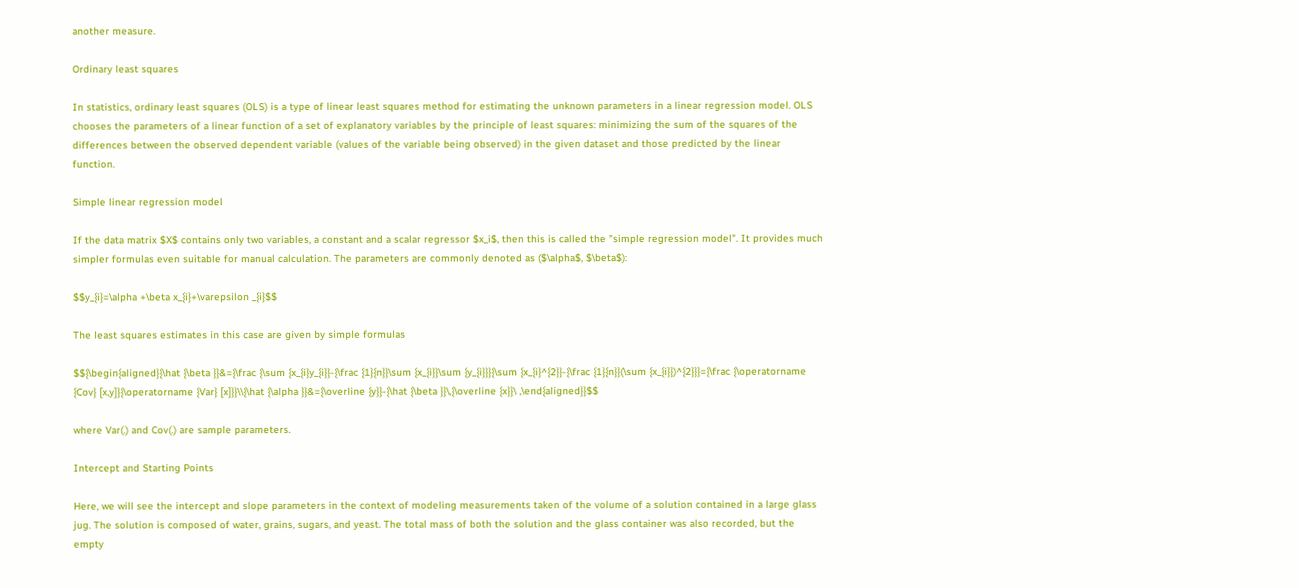another measure.

Ordinary least squares

In statistics, ordinary least squares (OLS) is a type of linear least squares method for estimating the unknown parameters in a linear regression model. OLS chooses the parameters of a linear function of a set of explanatory variables by the principle of least squares: minimizing the sum of the squares of the differences between the observed dependent variable (values of the variable being observed) in the given dataset and those predicted by the linear function.

Simple linear regression model

If the data matrix $X$ contains only two variables, a constant and a scalar regressor $x_i$, then this is called the "simple regression model". It provides much simpler formulas even suitable for manual calculation. The parameters are commonly denoted as ($\alpha$, $\beta$):

$$y_{i}=\alpha +\beta x_{i}+\varepsilon _{i}$$

The least squares estimates in this case are given by simple formulas

$${\begin{aligned}{\hat {\beta }}&={\frac {\sum {x_{i}y_{i}}-{\frac {1}{n}}\sum {x_{i}}\sum {y_{i}}}{\sum {x_{i}^{2}}-{\frac {1}{n}}(\sum {x_{i}})^{2}}}={\frac {\operatorname {Cov} [x,y]}{\operatorname {Var} [x]}}\\{\hat {\alpha }}&={\overline {y}}-{\hat {\beta }}\,{\overline {x}}\ ,\end{aligned}}$$

where Var(.) and Cov(.) are sample parameters.

Intercept and Starting Points

Here, we will see the intercept and slope parameters in the context of modeling measurements taken of the volume of a solution contained in a large glass jug. The solution is composed of water, grains, sugars, and yeast. The total mass of both the solution and the glass container was also recorded, but the empty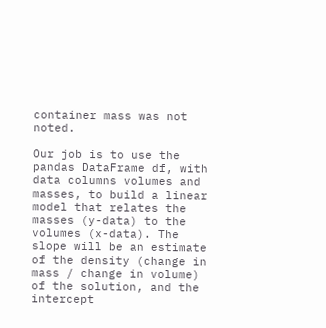container mass was not noted.

Our job is to use the pandas DataFrame df, with data columns volumes and masses, to build a linear model that relates the masses (y-data) to the volumes (x-data). The slope will be an estimate of the density (change in mass / change in volume) of the solution, and the intercept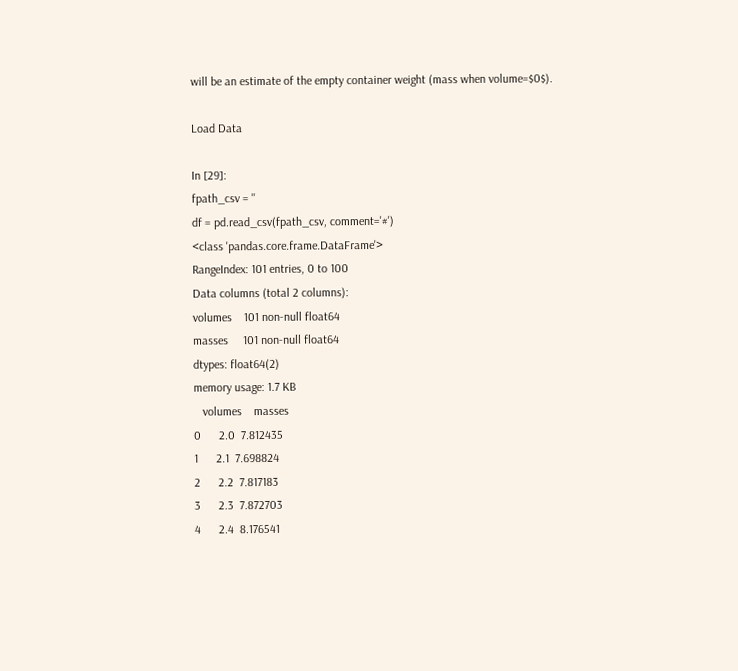will be an estimate of the empty container weight (mass when volume=$0$).

Load Data

In [29]:
fpath_csv = ''
df = pd.read_csv(fpath_csv, comment='#')
<class 'pandas.core.frame.DataFrame'>
RangeIndex: 101 entries, 0 to 100
Data columns (total 2 columns):
volumes    101 non-null float64
masses     101 non-null float64
dtypes: float64(2)
memory usage: 1.7 KB
   volumes    masses
0      2.0  7.812435
1      2.1  7.698824
2      2.2  7.817183
3      2.3  7.872703
4      2.4  8.176541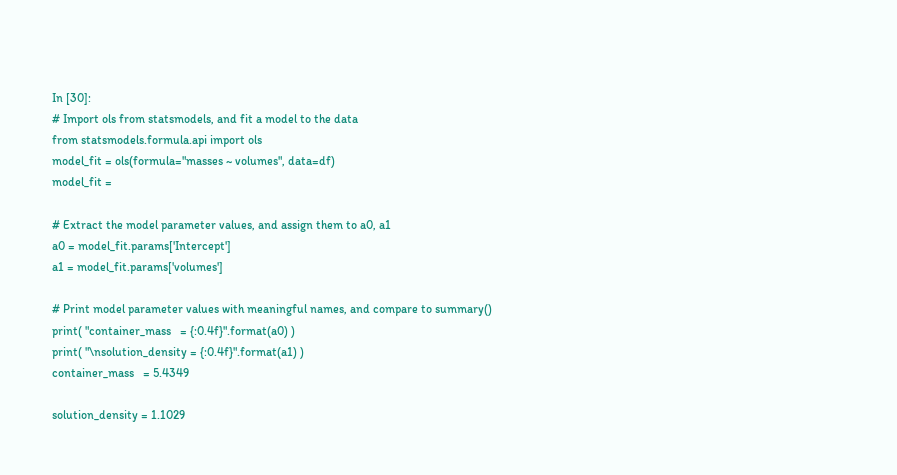In [30]:
# Import ols from statsmodels, and fit a model to the data
from statsmodels.formula.api import ols
model_fit = ols(formula="masses ~ volumes", data=df)
model_fit =

# Extract the model parameter values, and assign them to a0, a1
a0 = model_fit.params['Intercept']
a1 = model_fit.params['volumes']

# Print model parameter values with meaningful names, and compare to summary()
print( "container_mass   = {:0.4f}".format(a0) )
print( "\nsolution_density = {:0.4f}".format(a1) )
container_mass   = 5.4349

solution_density = 1.1029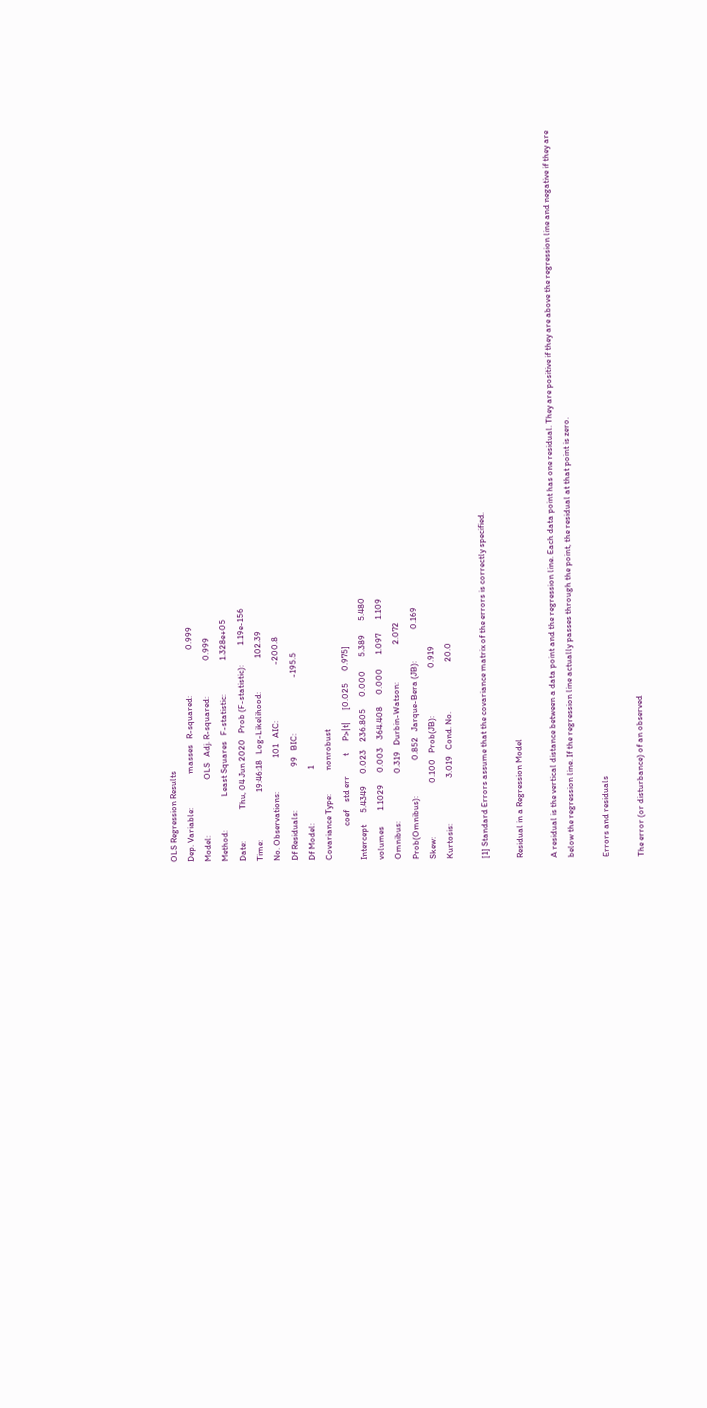OLS Regression Results
Dep. Variable:                 masses   R-squared:                       0.999
Model:                            OLS   Adj. R-squared:                  0.999
Method:                 Least Squares   F-statistic:                 1.328e+05
Date:                Thu, 04 Jun 2020   Prob (F-statistic):          1.19e-156
Time:                        19:46:18   Log-Likelihood:                 102.39
No. Observations:                 101   AIC:                            -200.8
Df Residuals:                      99   BIC:                            -195.5
Df Model:                           1
Covariance Type:            nonrobust
                 coef    std err          t      P>|t|      [0.025      0.975]
Intercept      5.4349      0.023    236.805      0.000       5.389       5.480
volumes        1.1029      0.003    364.408      0.000       1.097       1.109
Omnibus:                        0.319   Durbin-Watson:                   2.072
Prob(Omnibus):                  0.852   Jarque-Bera (JB):                0.169
Skew:                           0.100   Prob(JB):                        0.919
Kurtosis:                       3.019   Cond. No.                         20.0

[1] Standard Errors assume that the covariance matrix of the errors is correctly specified.

Residual in a Regression Model

A residual is the vertical distance between a data point and the regression line. Each data point has one residual. They are positive if they are above the regression line and negative if they are below the regression line. If the regression line actually passes through the point, the residual at that point is zero.

Errors and residuals

The error (or disturbance) of an observed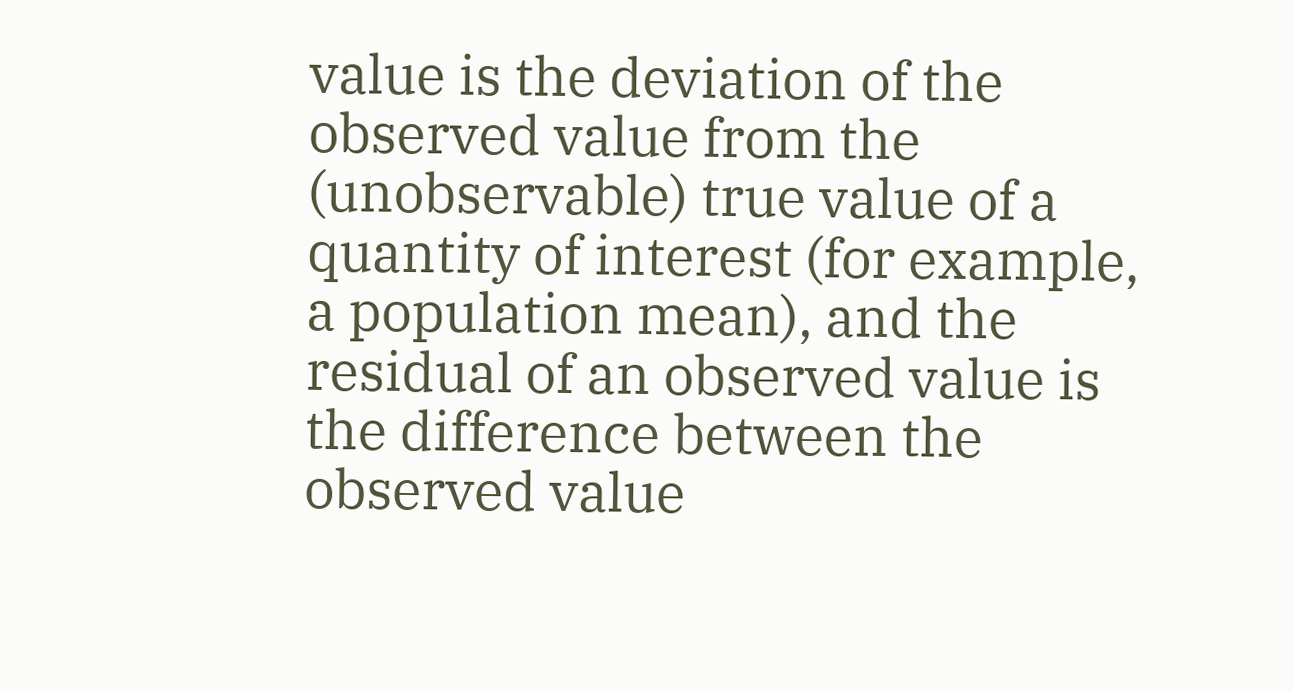value is the deviation of the observed value from the (unobservable) true value of a quantity of interest (for example, a population mean), and the residual of an observed value is the difference between the observed value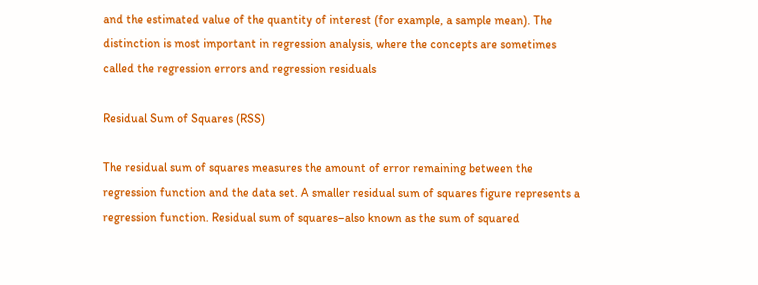and the estimated value of the quantity of interest (for example, a sample mean). The distinction is most important in regression analysis, where the concepts are sometimes called the regression errors and regression residuals

Residual Sum of Squares (RSS)

The residual sum of squares measures the amount of error remaining between the regression function and the data set. A smaller residual sum of squares figure represents a regression function. Residual sum of squares–also known as the sum of squared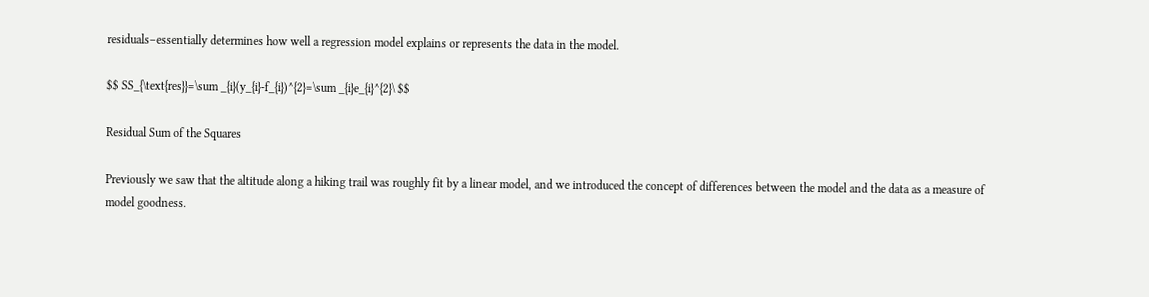residuals–essentially determines how well a regression model explains or represents the data in the model.

$$ SS_{\text{res}}=\sum _{i}(y_{i}-f_{i})^{2}=\sum _{i}e_{i}^{2}\ $$

Residual Sum of the Squares

Previously we saw that the altitude along a hiking trail was roughly fit by a linear model, and we introduced the concept of differences between the model and the data as a measure of model goodness.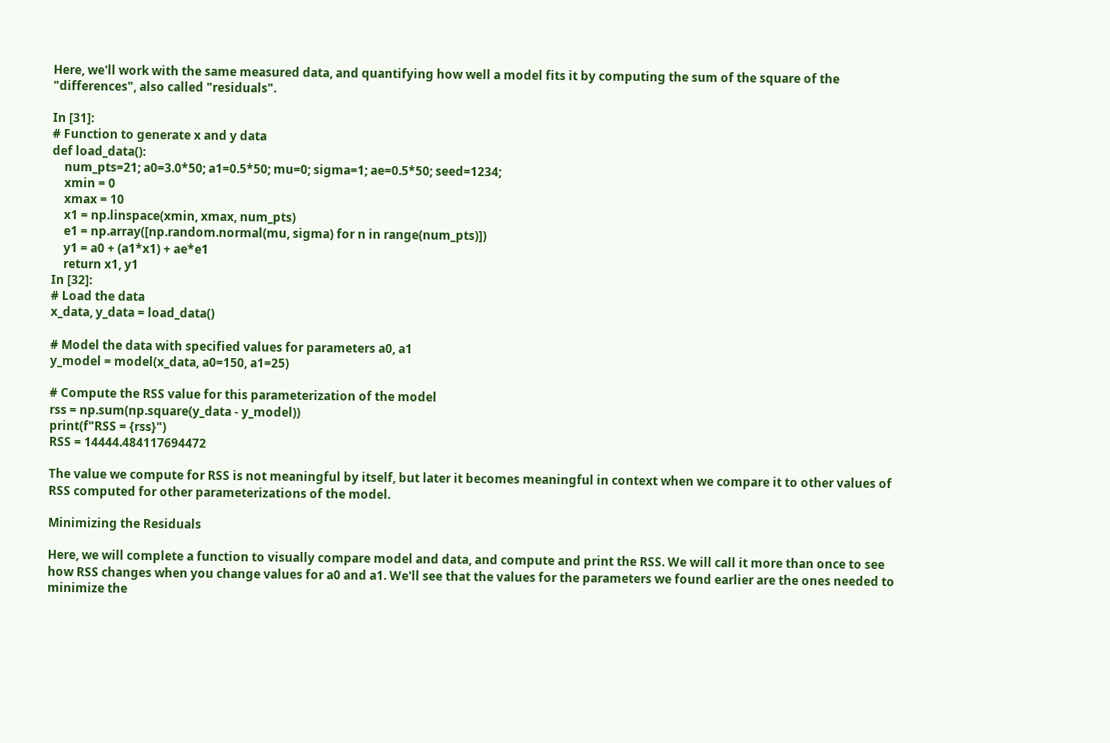Here, we'll work with the same measured data, and quantifying how well a model fits it by computing the sum of the square of the "differences", also called "residuals".

In [31]:
# Function to generate x and y data
def load_data():
    num_pts=21; a0=3.0*50; a1=0.5*50; mu=0; sigma=1; ae=0.5*50; seed=1234;
    xmin = 0
    xmax = 10
    x1 = np.linspace(xmin, xmax, num_pts)
    e1 = np.array([np.random.normal(mu, sigma) for n in range(num_pts)])
    y1 = a0 + (a1*x1) + ae*e1
    return x1, y1
In [32]:
# Load the data
x_data, y_data = load_data()

# Model the data with specified values for parameters a0, a1
y_model = model(x_data, a0=150, a1=25)

# Compute the RSS value for this parameterization of the model
rss = np.sum(np.square(y_data - y_model))
print(f"RSS = {rss}")
RSS = 14444.484117694472

The value we compute for RSS is not meaningful by itself, but later it becomes meaningful in context when we compare it to other values of RSS computed for other parameterizations of the model.

Minimizing the Residuals

Here, we will complete a function to visually compare model and data, and compute and print the RSS. We will call it more than once to see how RSS changes when you change values for a0 and a1. We'll see that the values for the parameters we found earlier are the ones needed to minimize the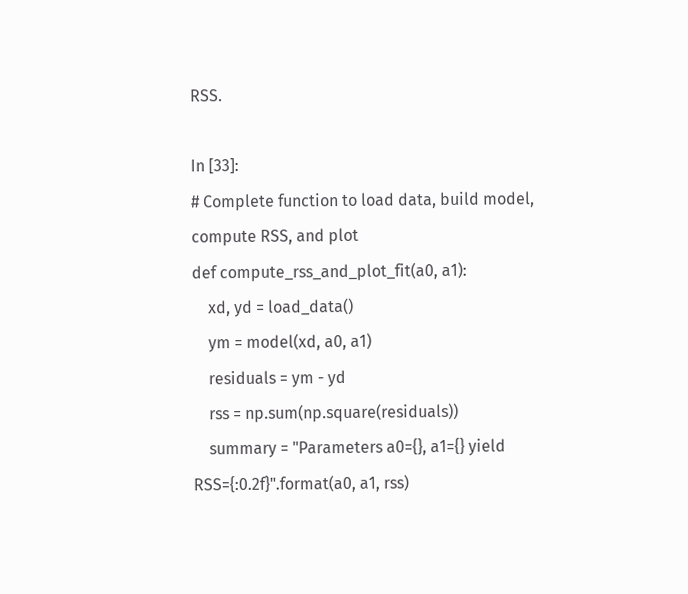RSS.

In [33]:
# Complete function to load data, build model, compute RSS, and plot
def compute_rss_and_plot_fit(a0, a1):
    xd, yd = load_data()
    ym = model(xd, a0, a1)
    residuals = ym - yd
    rss = np.sum(np.square(residuals))
    summary = "Parameters a0={}, a1={} yield RSS={:0.2f}".format(a0, a1, rss)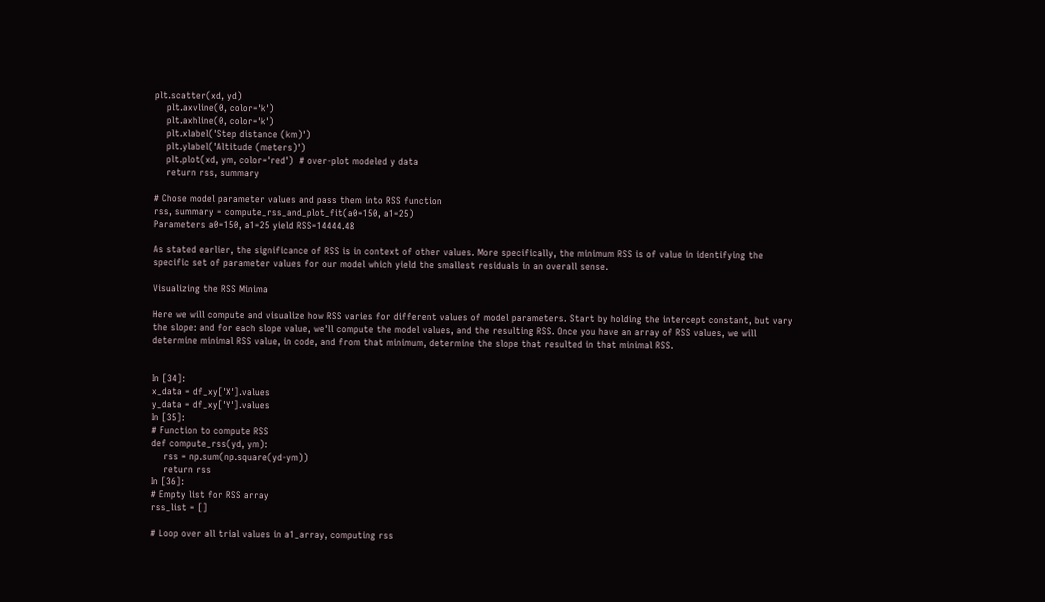plt.scatter(xd, yd)
    plt.axvline(0, color='k')
    plt.axhline(0, color='k')
    plt.xlabel('Step distance (km)')
    plt.ylabel('Altitude (meters)')
    plt.plot(xd, ym, color='red')  # over-plot modeled y data
    return rss, summary

# Chose model parameter values and pass them into RSS function
rss, summary = compute_rss_and_plot_fit(a0=150, a1=25)
Parameters a0=150, a1=25 yield RSS=14444.48

As stated earlier, the significance of RSS is in context of other values. More specifically, the minimum RSS is of value in identifying the specific set of parameter values for our model which yield the smallest residuals in an overall sense.

Visualizing the RSS Minima

Here we will compute and visualize how RSS varies for different values of model parameters. Start by holding the intercept constant, but vary the slope: and for each slope value, we'll compute the model values, and the resulting RSS. Once you have an array of RSS values, we will determine minimal RSS value, in code, and from that minimum, determine the slope that resulted in that minimal RSS.


In [34]:
x_data = df_xy['X'].values
y_data = df_xy['Y'].values
In [35]:
# Function to compute RSS
def compute_rss(yd, ym):
    rss = np.sum(np.square(yd-ym))
    return rss
In [36]:
# Empty list for RSS array
rss_list = []

# Loop over all trial values in a1_array, computing rss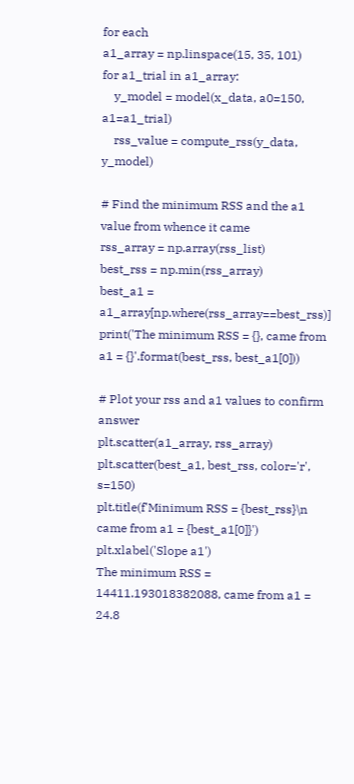for each
a1_array = np.linspace(15, 35, 101)
for a1_trial in a1_array:
    y_model = model(x_data, a0=150, a1=a1_trial)
    rss_value = compute_rss(y_data, y_model)

# Find the minimum RSS and the a1 value from whence it came
rss_array = np.array(rss_list)
best_rss = np.min(rss_array)
best_a1 = a1_array[np.where(rss_array==best_rss)]
print('The minimum RSS = {}, came from a1 = {}'.format(best_rss, best_a1[0]))

# Plot your rss and a1 values to confirm answer
plt.scatter(a1_array, rss_array)
plt.scatter(best_a1, best_rss, color='r', s=150)
plt.title(f'Minimum RSS = {best_rss}\n came from a1 = {best_a1[0]}')
plt.xlabel('Slope a1')
The minimum RSS = 14411.193018382088, came from a1 = 24.8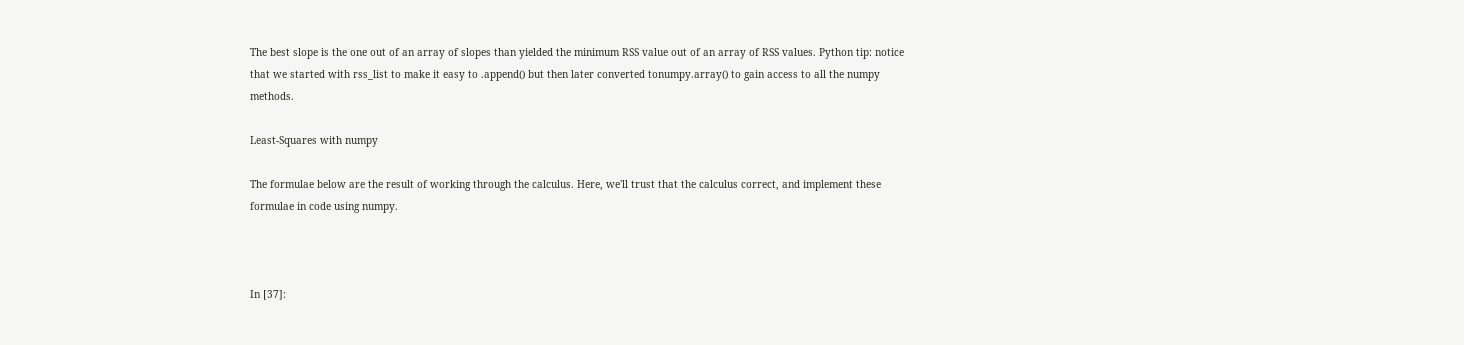The best slope is the one out of an array of slopes than yielded the minimum RSS value out of an array of RSS values. Python tip: notice that we started with rss_list to make it easy to .append() but then later converted tonumpy.array() to gain access to all the numpy methods.

Least-Squares with numpy

The formulae below are the result of working through the calculus. Here, we'll trust that the calculus correct, and implement these formulae in code using numpy.



In [37]: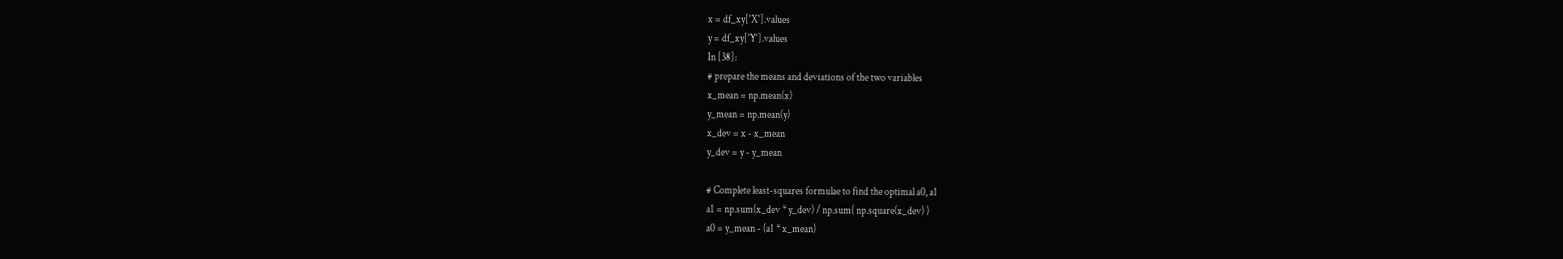x = df_xy['X'].values
y = df_xy['Y'].values
In [38]:
# prepare the means and deviations of the two variables
x_mean = np.mean(x)
y_mean = np.mean(y)
x_dev = x - x_mean
y_dev = y - y_mean

# Complete least-squares formulae to find the optimal a0, a1
a1 = np.sum(x_dev * y_dev) / np.sum( np.square(x_dev) )
a0 = y_mean - (a1 * x_mean)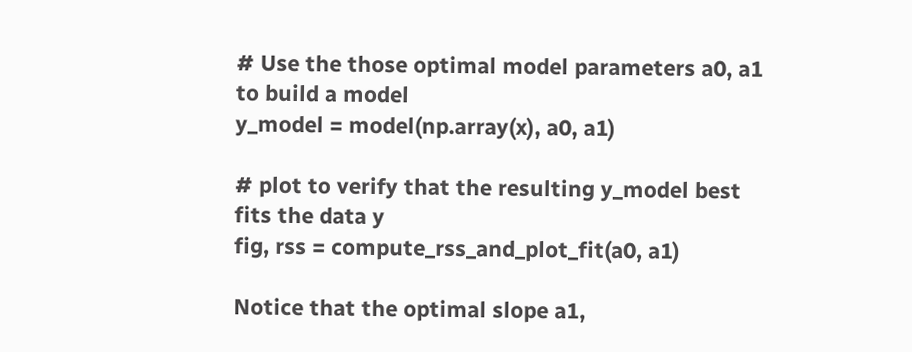# Use the those optimal model parameters a0, a1 to build a model
y_model = model(np.array(x), a0, a1)

# plot to verify that the resulting y_model best fits the data y
fig, rss = compute_rss_and_plot_fit(a0, a1)

Notice that the optimal slope a1,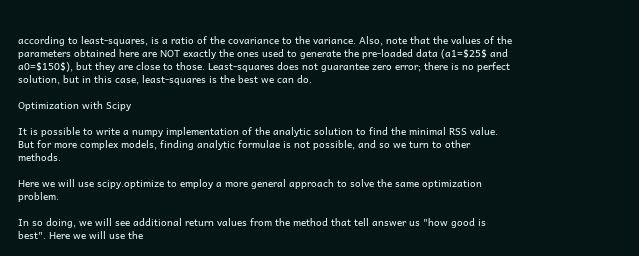according to least-squares, is a ratio of the covariance to the variance. Also, note that the values of the parameters obtained here are NOT exactly the ones used to generate the pre-loaded data (a1=$25$ and a0=$150$), but they are close to those. Least-squares does not guarantee zero error; there is no perfect solution, but in this case, least-squares is the best we can do.

Optimization with Scipy

It is possible to write a numpy implementation of the analytic solution to find the minimal RSS value. But for more complex models, finding analytic formulae is not possible, and so we turn to other methods.

Here we will use scipy.optimize to employ a more general approach to solve the same optimization problem.

In so doing, we will see additional return values from the method that tell answer us "how good is best". Here we will use the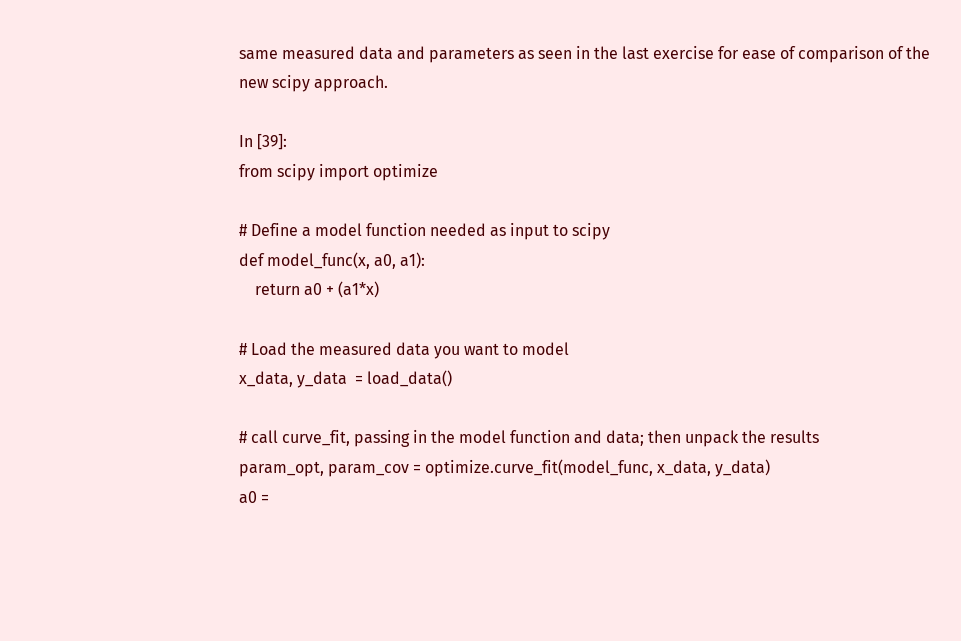same measured data and parameters as seen in the last exercise for ease of comparison of the new scipy approach.

In [39]:
from scipy import optimize

# Define a model function needed as input to scipy
def model_func(x, a0, a1):
    return a0 + (a1*x)

# Load the measured data you want to model
x_data, y_data  = load_data()

# call curve_fit, passing in the model function and data; then unpack the results
param_opt, param_cov = optimize.curve_fit(model_func, x_data, y_data)
a0 =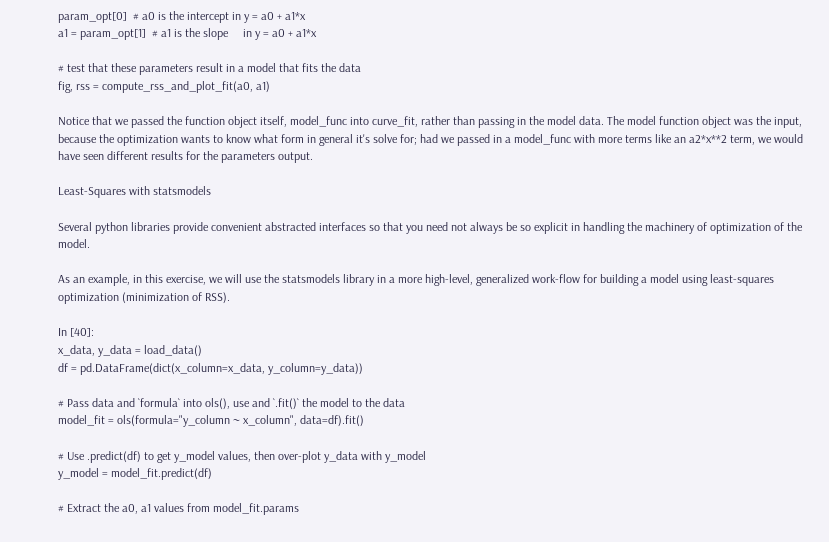param_opt[0]  # a0 is the intercept in y = a0 + a1*x
a1 = param_opt[1]  # a1 is the slope     in y = a0 + a1*x

# test that these parameters result in a model that fits the data
fig, rss = compute_rss_and_plot_fit(a0, a1)

Notice that we passed the function object itself, model_func into curve_fit, rather than passing in the model data. The model function object was the input, because the optimization wants to know what form in general it's solve for; had we passed in a model_func with more terms like an a2*x**2 term, we would have seen different results for the parameters output.

Least-Squares with statsmodels

Several python libraries provide convenient abstracted interfaces so that you need not always be so explicit in handling the machinery of optimization of the model.

As an example, in this exercise, we will use the statsmodels library in a more high-level, generalized work-flow for building a model using least-squares optimization (minimization of RSS).

In [40]:
x_data, y_data = load_data()
df = pd.DataFrame(dict(x_column=x_data, y_column=y_data))

# Pass data and `formula` into ols(), use and `.fit()` the model to the data
model_fit = ols(formula="y_column ~ x_column", data=df).fit()

# Use .predict(df) to get y_model values, then over-plot y_data with y_model
y_model = model_fit.predict(df)

# Extract the a0, a1 values from model_fit.params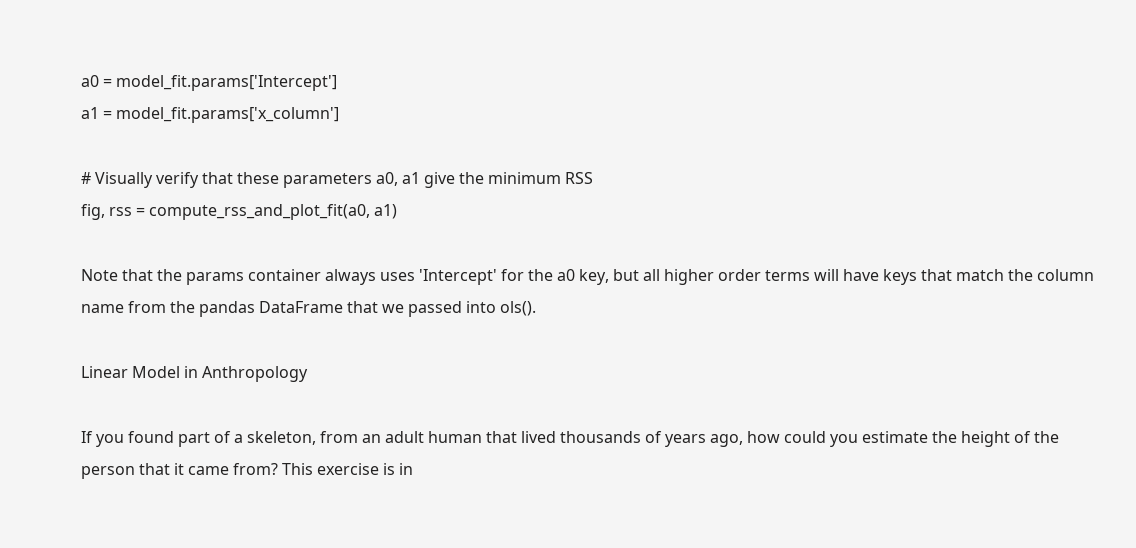a0 = model_fit.params['Intercept']
a1 = model_fit.params['x_column']

# Visually verify that these parameters a0, a1 give the minimum RSS
fig, rss = compute_rss_and_plot_fit(a0, a1)

Note that the params container always uses 'Intercept' for the a0 key, but all higher order terms will have keys that match the column name from the pandas DataFrame that we passed into ols().

Linear Model in Anthropology

If you found part of a skeleton, from an adult human that lived thousands of years ago, how could you estimate the height of the person that it came from? This exercise is in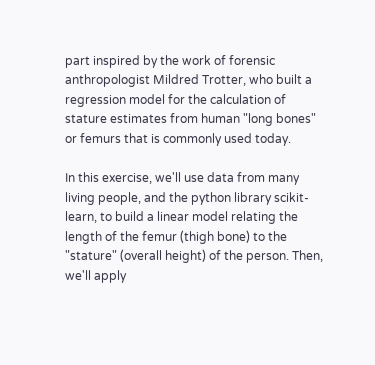part inspired by the work of forensic anthropologist Mildred Trotter, who built a regression model for the calculation of stature estimates from human "long bones" or femurs that is commonly used today.

In this exercise, we'll use data from many living people, and the python library scikit-learn, to build a linear model relating the length of the femur (thigh bone) to the "stature" (overall height) of the person. Then, we'll apply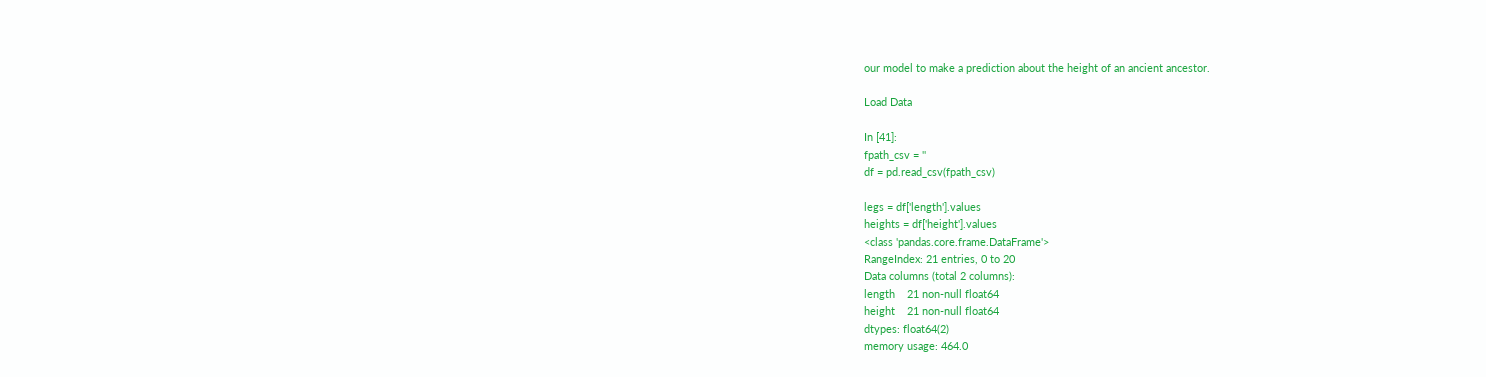our model to make a prediction about the height of an ancient ancestor.

Load Data

In [41]:
fpath_csv = ''
df = pd.read_csv(fpath_csv)

legs = df['length'].values
heights = df['height'].values
<class 'pandas.core.frame.DataFrame'>
RangeIndex: 21 entries, 0 to 20
Data columns (total 2 columns):
length    21 non-null float64
height    21 non-null float64
dtypes: float64(2)
memory usage: 464.0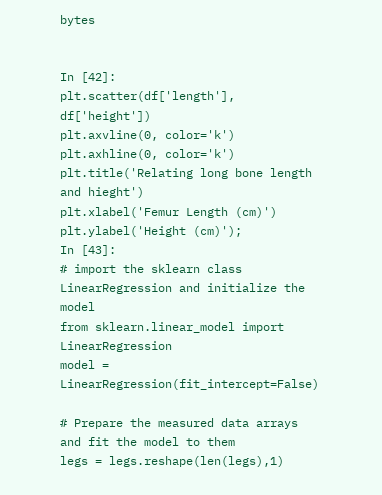bytes


In [42]:
plt.scatter(df['length'], df['height'])
plt.axvline(0, color='k')
plt.axhline(0, color='k')
plt.title('Relating long bone length and hieght')
plt.xlabel('Femur Length (cm)')
plt.ylabel('Height (cm)');
In [43]:
# import the sklearn class LinearRegression and initialize the model
from sklearn.linear_model import LinearRegression
model = LinearRegression(fit_intercept=False)

# Prepare the measured data arrays and fit the model to them
legs = legs.reshape(len(legs),1)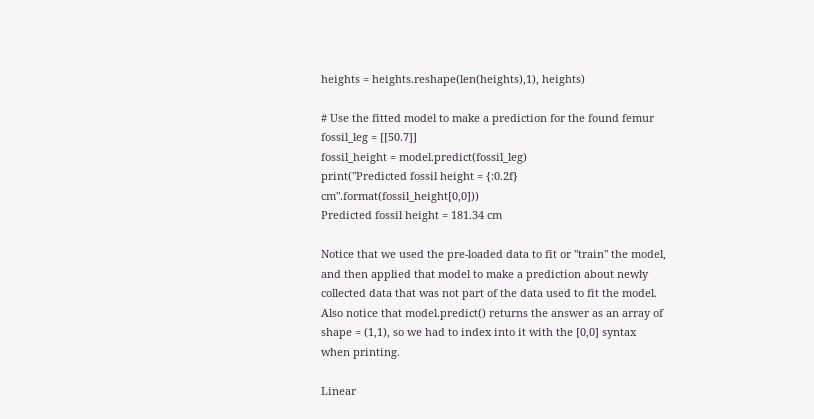heights = heights.reshape(len(heights),1), heights)

# Use the fitted model to make a prediction for the found femur
fossil_leg = [[50.7]]
fossil_height = model.predict(fossil_leg)
print("Predicted fossil height = {:0.2f} cm".format(fossil_height[0,0]))
Predicted fossil height = 181.34 cm

Notice that we used the pre-loaded data to fit or "train" the model, and then applied that model to make a prediction about newly collected data that was not part of the data used to fit the model. Also notice that model.predict() returns the answer as an array of shape = (1,1), so we had to index into it with the [0,0] syntax when printing.

Linear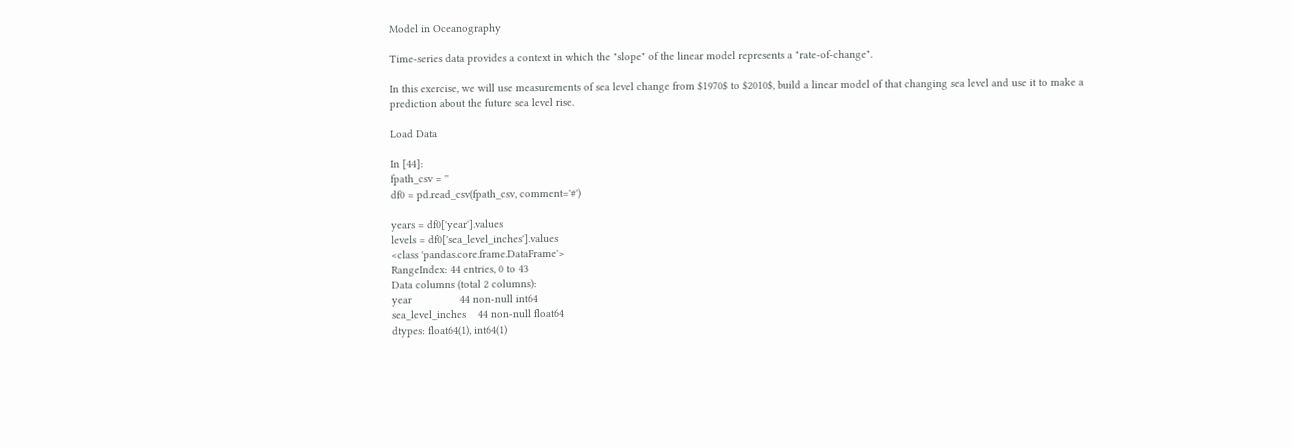Model in Oceanography

Time-series data provides a context in which the "slope" of the linear model represents a "rate-of-change".

In this exercise, we will use measurements of sea level change from $1970$ to $2010$, build a linear model of that changing sea level and use it to make a prediction about the future sea level rise.

Load Data

In [44]:
fpath_csv = ''
df0 = pd.read_csv(fpath_csv, comment='#')

years = df0['year'].values
levels = df0['sea_level_inches'].values
<class 'pandas.core.frame.DataFrame'>
RangeIndex: 44 entries, 0 to 43
Data columns (total 2 columns):
year                44 non-null int64
sea_level_inches    44 non-null float64
dtypes: float64(1), int64(1)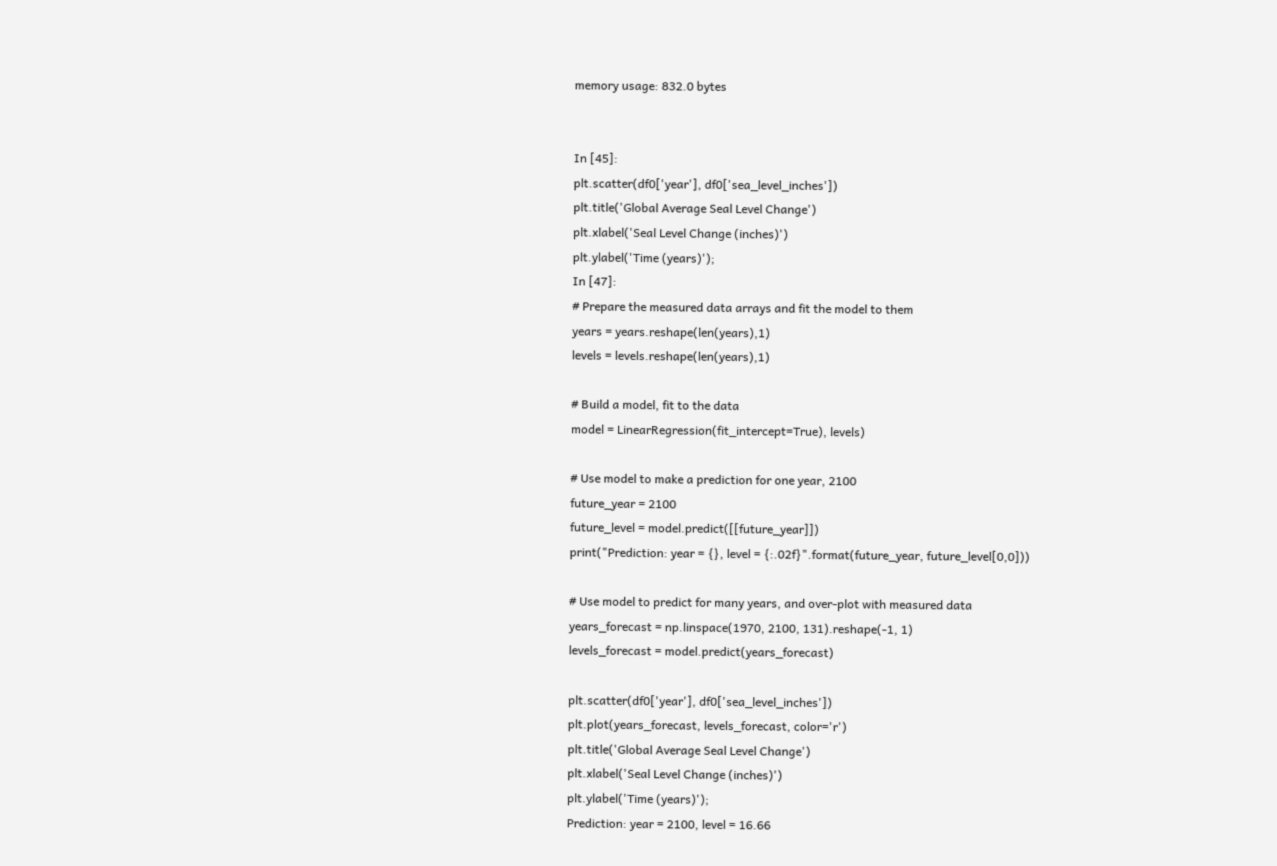memory usage: 832.0 bytes


In [45]:
plt.scatter(df0['year'], df0['sea_level_inches'])
plt.title('Global Average Seal Level Change')
plt.xlabel('Seal Level Change (inches)')
plt.ylabel('Time (years)');
In [47]:
# Prepare the measured data arrays and fit the model to them
years = years.reshape(len(years),1)
levels = levels.reshape(len(years),1)

# Build a model, fit to the data
model = LinearRegression(fit_intercept=True), levels)

# Use model to make a prediction for one year, 2100
future_year = 2100
future_level = model.predict([[future_year]])
print("Prediction: year = {}, level = {:.02f}".format(future_year, future_level[0,0]))

# Use model to predict for many years, and over-plot with measured data
years_forecast = np.linspace(1970, 2100, 131).reshape(-1, 1)
levels_forecast = model.predict(years_forecast)

plt.scatter(df0['year'], df0['sea_level_inches'])
plt.plot(years_forecast, levels_forecast, color='r')
plt.title('Global Average Seal Level Change')
plt.xlabel('Seal Level Change (inches)')
plt.ylabel('Time (years)');
Prediction: year = 2100, level = 16.66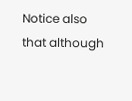Notice also that although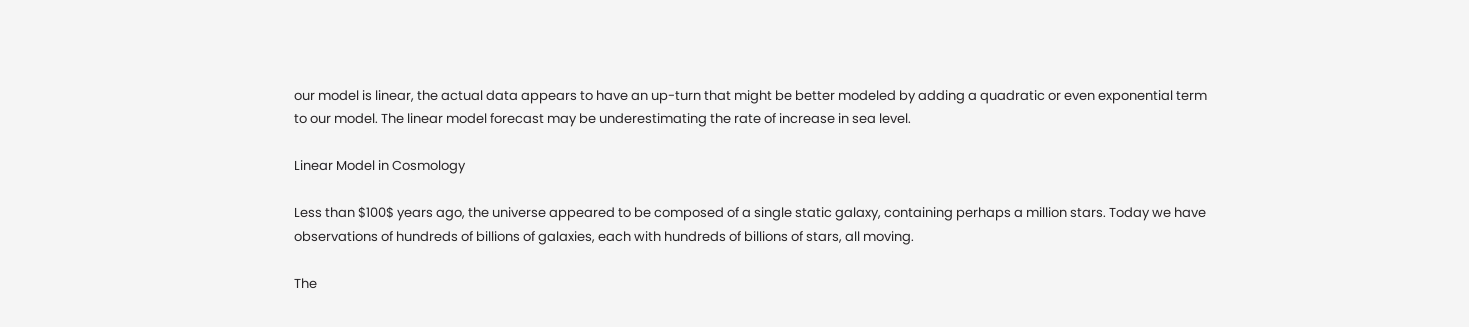our model is linear, the actual data appears to have an up-turn that might be better modeled by adding a quadratic or even exponential term to our model. The linear model forecast may be underestimating the rate of increase in sea level.

Linear Model in Cosmology

Less than $100$ years ago, the universe appeared to be composed of a single static galaxy, containing perhaps a million stars. Today we have observations of hundreds of billions of galaxies, each with hundreds of billions of stars, all moving.

The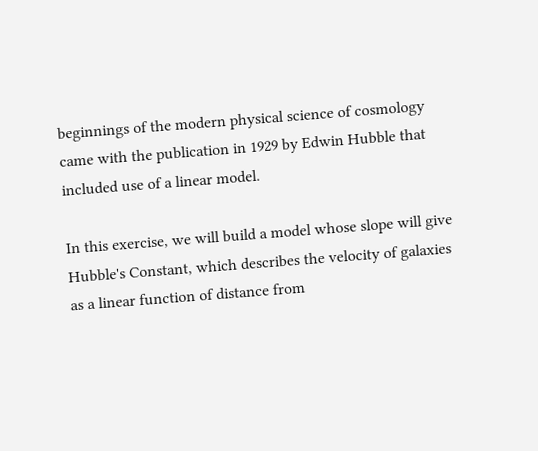beginnings of the modern physical science of cosmology came with the publication in 1929 by Edwin Hubble that included use of a linear model.

In this exercise, we will build a model whose slope will give Hubble's Constant, which describes the velocity of galaxies as a linear function of distance from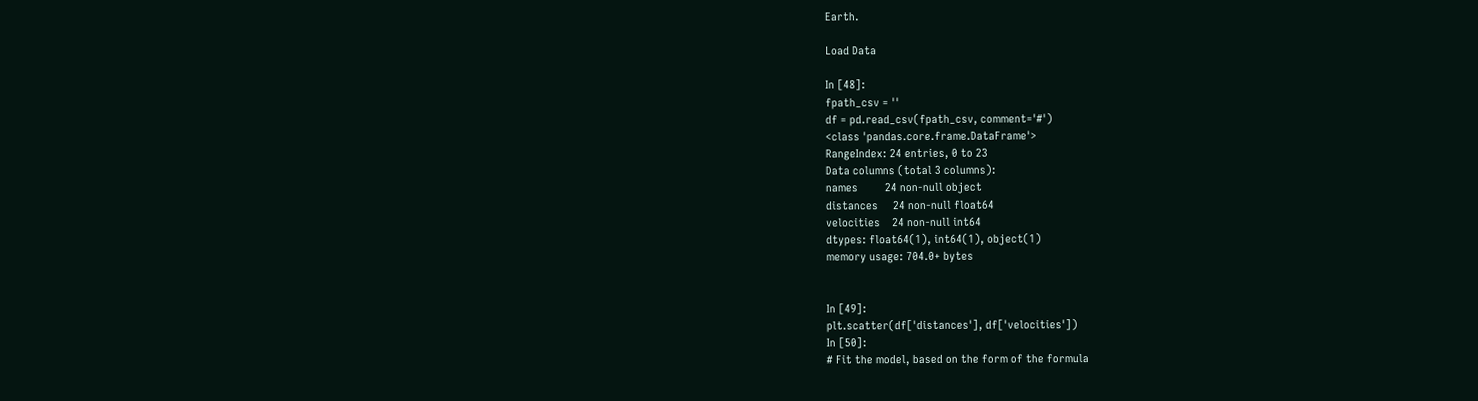Earth.

Load Data

In [48]:
fpath_csv = ''
df = pd.read_csv(fpath_csv, comment='#')
<class 'pandas.core.frame.DataFrame'>
RangeIndex: 24 entries, 0 to 23
Data columns (total 3 columns):
names         24 non-null object
distances     24 non-null float64
velocities    24 non-null int64
dtypes: float64(1), int64(1), object(1)
memory usage: 704.0+ bytes


In [49]:
plt.scatter(df['distances'], df['velocities'])
In [50]:
# Fit the model, based on the form of the formula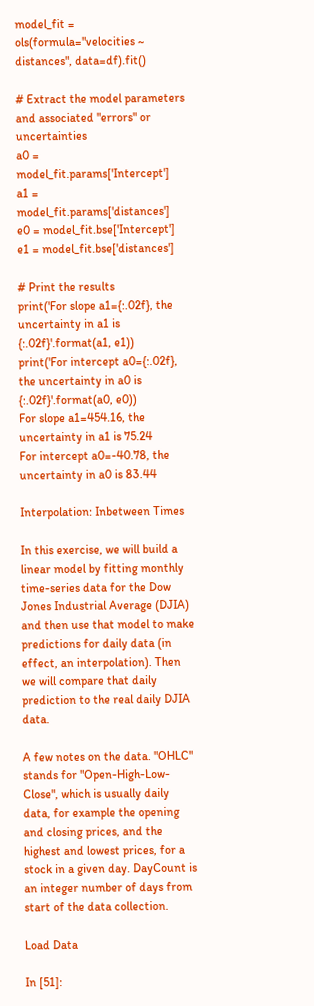model_fit = ols(formula="velocities ~ distances", data=df).fit()

# Extract the model parameters and associated "errors" or uncertainties
a0 = model_fit.params['Intercept']
a1 = model_fit.params['distances']
e0 = model_fit.bse['Intercept']
e1 = model_fit.bse['distances']

# Print the results
print('For slope a1={:.02f}, the uncertainty in a1 is {:.02f}'.format(a1, e1))
print('For intercept a0={:.02f}, the uncertainty in a0 is {:.02f}'.format(a0, e0))
For slope a1=454.16, the uncertainty in a1 is 75.24
For intercept a0=-40.78, the uncertainty in a0 is 83.44

Interpolation: Inbetween Times

In this exercise, we will build a linear model by fitting monthly time-series data for the Dow Jones Industrial Average (DJIA) and then use that model to make predictions for daily data (in effect, an interpolation). Then we will compare that daily prediction to the real daily DJIA data.

A few notes on the data. "OHLC" stands for "Open-High-Low-Close", which is usually daily data, for example the opening and closing prices, and the highest and lowest prices, for a stock in a given day. DayCount is an integer number of days from start of the data collection.

Load Data

In [51]: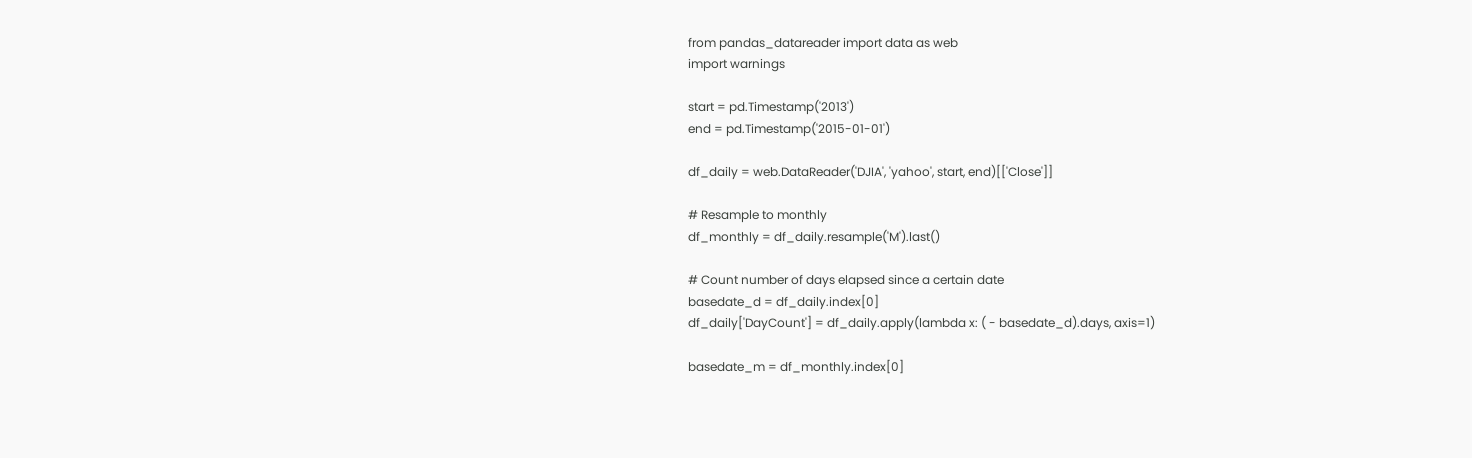from pandas_datareader import data as web
import warnings

start = pd.Timestamp('2013')
end = pd.Timestamp('2015-01-01')

df_daily = web.DataReader('DJIA', 'yahoo', start, end)[['Close']]

# Resample to monthly
df_monthly = df_daily.resample('M').last()

# Count number of days elapsed since a certain date
basedate_d = df_daily.index[0]
df_daily['DayCount'] = df_daily.apply(lambda x: ( - basedate_d).days, axis=1)

basedate_m = df_monthly.index[0]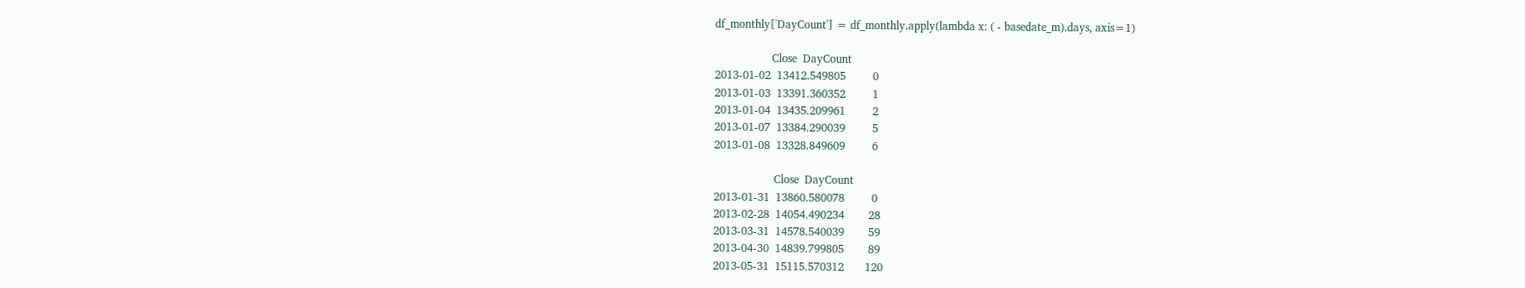df_monthly['DayCount'] = df_monthly.apply(lambda x: ( - basedate_m).days, axis=1)

                   Close  DayCount
2013-01-02  13412.549805         0
2013-01-03  13391.360352         1
2013-01-04  13435.209961         2
2013-01-07  13384.290039         5
2013-01-08  13328.849609         6

                    Close  DayCount
2013-01-31  13860.580078         0
2013-02-28  14054.490234        28
2013-03-31  14578.540039        59
2013-04-30  14839.799805        89
2013-05-31  15115.570312       120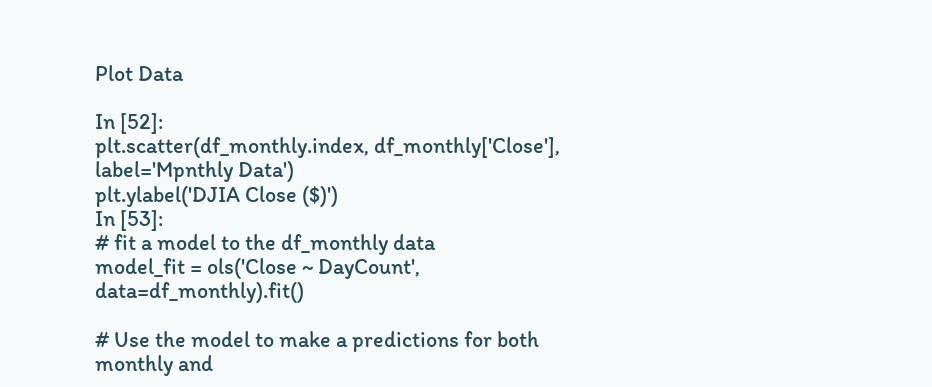Plot Data

In [52]:
plt.scatter(df_monthly.index, df_monthly['Close'], label='Mpnthly Data')
plt.ylabel('DJIA Close ($)')
In [53]:
# fit a model to the df_monthly data
model_fit = ols('Close ~ DayCount', data=df_monthly).fit()

# Use the model to make a predictions for both monthly and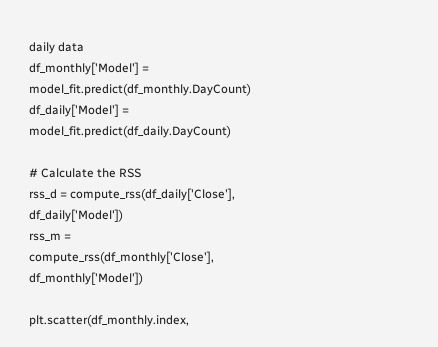daily data
df_monthly['Model'] = model_fit.predict(df_monthly.DayCount)
df_daily['Model'] = model_fit.predict(df_daily.DayCount)

# Calculate the RSS
rss_d = compute_rss(df_daily['Close'], df_daily['Model'])
rss_m = compute_rss(df_monthly['Close'], df_monthly['Model'])

plt.scatter(df_monthly.index,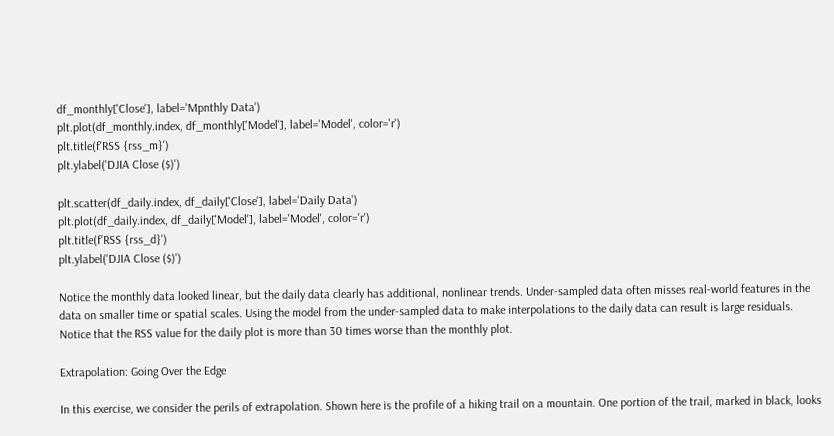df_monthly['Close'], label='Mpnthly Data')
plt.plot(df_monthly.index, df_monthly['Model'], label='Model', color='r')
plt.title(f'RSS {rss_m}')
plt.ylabel('DJIA Close ($)')

plt.scatter(df_daily.index, df_daily['Close'], label='Daily Data')
plt.plot(df_daily.index, df_daily['Model'], label='Model', color='r')
plt.title(f'RSS {rss_d}')
plt.ylabel('DJIA Close ($)')

Notice the monthly data looked linear, but the daily data clearly has additional, nonlinear trends. Under-sampled data often misses real-world features in the data on smaller time or spatial scales. Using the model from the under-sampled data to make interpolations to the daily data can result is large residuals. Notice that the RSS value for the daily plot is more than 30 times worse than the monthly plot.

Extrapolation: Going Over the Edge

In this exercise, we consider the perils of extrapolation. Shown here is the profile of a hiking trail on a mountain. One portion of the trail, marked in black, looks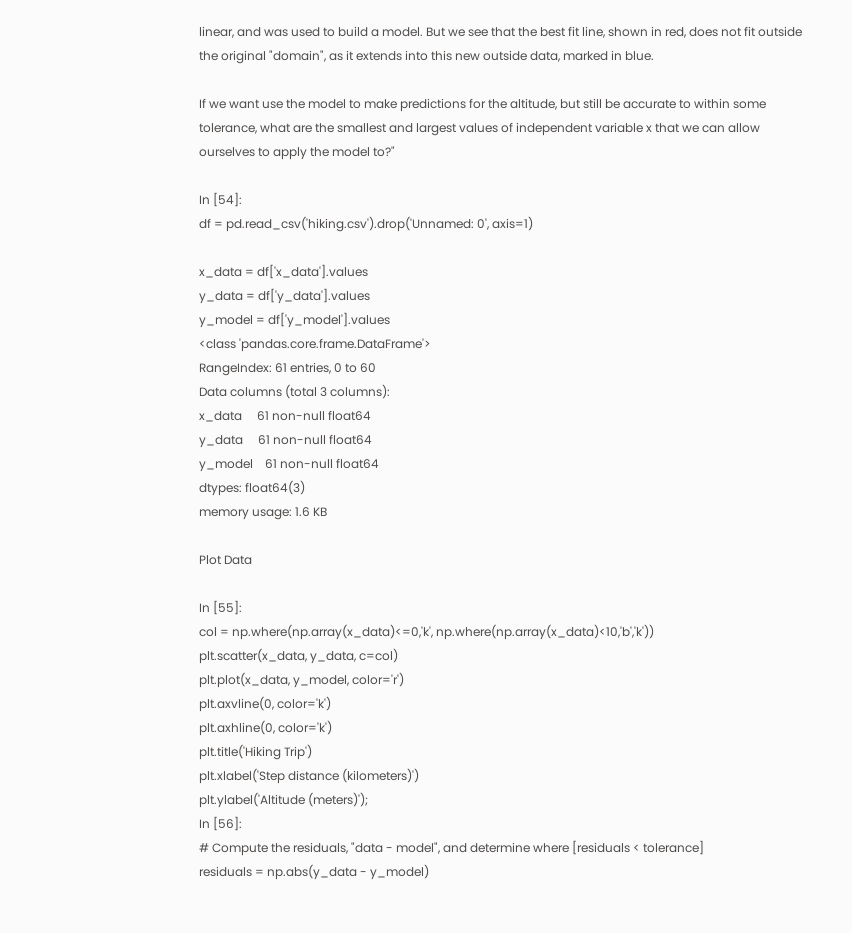linear, and was used to build a model. But we see that the best fit line, shown in red, does not fit outside the original "domain", as it extends into this new outside data, marked in blue.

If we want use the model to make predictions for the altitude, but still be accurate to within some tolerance, what are the smallest and largest values of independent variable x that we can allow ourselves to apply the model to?"

In [54]:
df = pd.read_csv('hiking.csv').drop('Unnamed: 0', axis=1)

x_data = df['x_data'].values
y_data = df['y_data'].values
y_model = df['y_model'].values
<class 'pandas.core.frame.DataFrame'>
RangeIndex: 61 entries, 0 to 60
Data columns (total 3 columns):
x_data     61 non-null float64
y_data     61 non-null float64
y_model    61 non-null float64
dtypes: float64(3)
memory usage: 1.6 KB

Plot Data

In [55]:
col = np.where(np.array(x_data)<=0,'k', np.where(np.array(x_data)<10,'b','k'))
plt.scatter(x_data, y_data, c=col)
plt.plot(x_data, y_model, color='r')
plt.axvline(0, color='k')
plt.axhline(0, color='k')
plt.title('Hiking Trip')
plt.xlabel('Step distance (kilometers)')
plt.ylabel('Altitude (meters)');
In [56]:
# Compute the residuals, "data - model", and determine where [residuals < tolerance]
residuals = np.abs(y_data - y_model)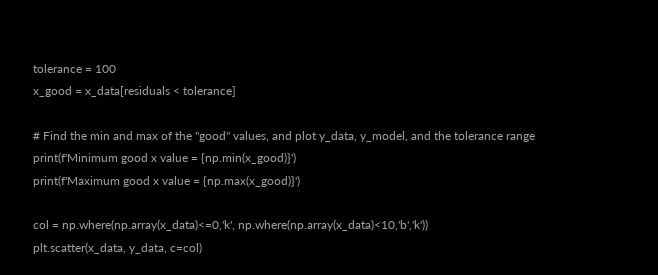tolerance = 100
x_good = x_data[residuals < tolerance]

# Find the min and max of the "good" values, and plot y_data, y_model, and the tolerance range
print(f'Minimum good x value = {np.min(x_good)}')
print(f'Maximum good x value = {np.max(x_good)}')

col = np.where(np.array(x_data)<=0,'k', np.where(np.array(x_data)<10,'b','k'))
plt.scatter(x_data, y_data, c=col)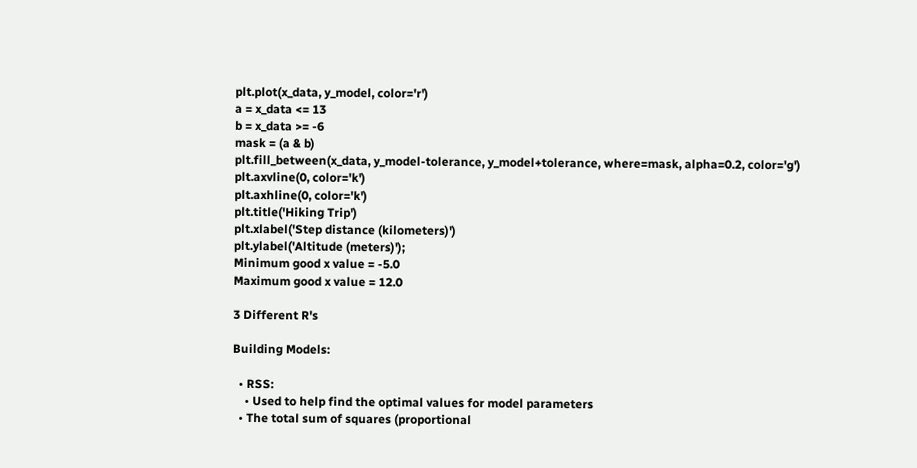plt.plot(x_data, y_model, color='r')
a = x_data <= 13
b = x_data >= -6
mask = (a & b)
plt.fill_between(x_data, y_model-tolerance, y_model+tolerance, where=mask, alpha=0.2, color='g')
plt.axvline(0, color='k')
plt.axhline(0, color='k')
plt.title('Hiking Trip')
plt.xlabel('Step distance (kilometers)')
plt.ylabel('Altitude (meters)');
Minimum good x value = -5.0
Maximum good x value = 12.0

3 Different R's

Building Models:

  • RSS:
    • Used to help find the optimal values for model parameters
  • The total sum of squares (proportional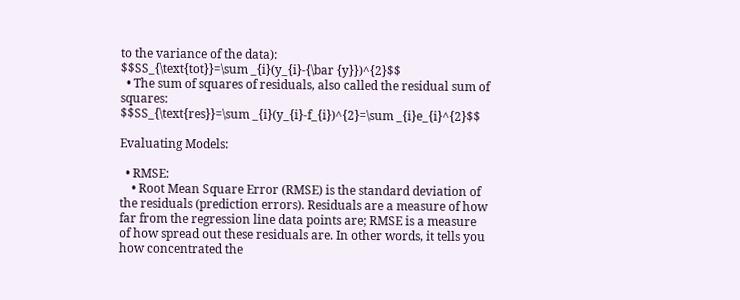to the variance of the data):
$$SS_{\text{tot}}=\sum _{i}(y_{i}-{\bar {y}})^{2}$$
  • The sum of squares of residuals, also called the residual sum of squares:
$$SS_{\text{res}}=\sum _{i}(y_{i}-f_{i})^{2}=\sum _{i}e_{i}^{2}$$

Evaluating Models:

  • RMSE:
    • Root Mean Square Error (RMSE) is the standard deviation of the residuals (prediction errors). Residuals are a measure of how far from the regression line data points are; RMSE is a measure of how spread out these residuals are. In other words, it tells you how concentrated the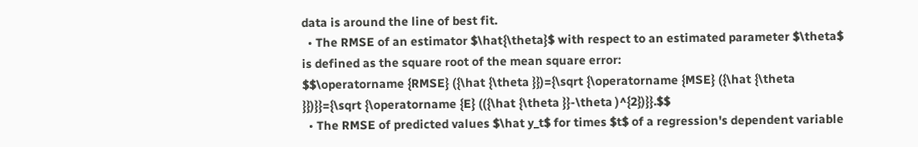data is around the line of best fit.
  • The RMSE of an estimator $\hat{\theta}$ with respect to an estimated parameter $\theta$ is defined as the square root of the mean square error:
$$\operatorname {RMSE} ({\hat {\theta }})={\sqrt {\operatorname {MSE} ({\hat {\theta }})}}={\sqrt {\operatorname {E} (({\hat {\theta }}-\theta )^{2})}}.$$
  • The RMSE of predicted values $\hat y_t$ for times $t$ of a regression's dependent variable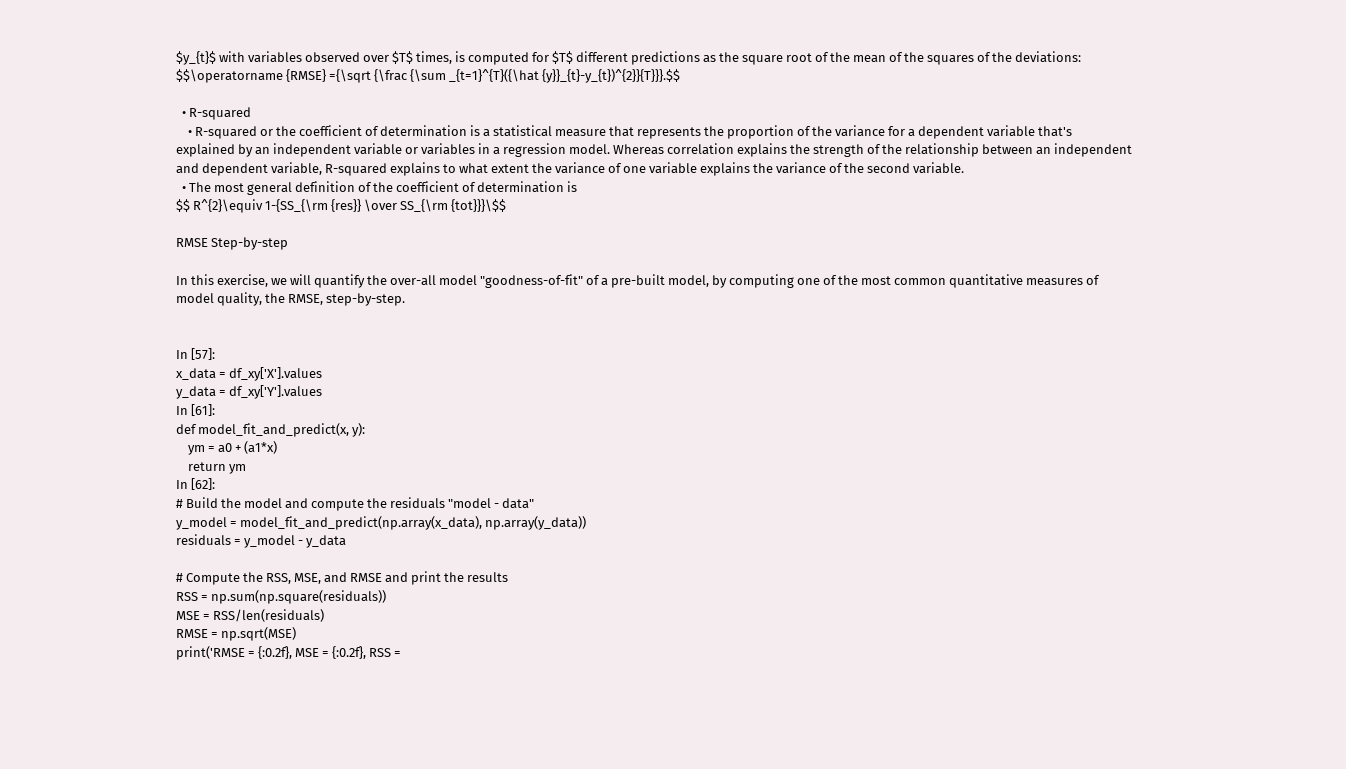$y_{t}$ with variables observed over $T$ times, is computed for $T$ different predictions as the square root of the mean of the squares of the deviations:
$$\operatorname {RMSE} ={\sqrt {\frac {\sum _{t=1}^{T}({\hat {y}}_{t}-y_{t})^{2}}{T}}}.$$

  • R-squared
    • R-squared or the coefficient of determination is a statistical measure that represents the proportion of the variance for a dependent variable that's explained by an independent variable or variables in a regression model. Whereas correlation explains the strength of the relationship between an independent and dependent variable, R-squared explains to what extent the variance of one variable explains the variance of the second variable.
  • The most general definition of the coefficient of determination is
$$ R^{2}\equiv 1-{SS_{\rm {res}} \over SS_{\rm {tot}}}\$$

RMSE Step-by-step

In this exercise, we will quantify the over-all model "goodness-of-fit" of a pre-built model, by computing one of the most common quantitative measures of model quality, the RMSE, step-by-step.


In [57]:
x_data = df_xy['X'].values
y_data = df_xy['Y'].values
In [61]:
def model_fit_and_predict(x, y):
    ym = a0 + (a1*x)
    return ym
In [62]:
# Build the model and compute the residuals "model - data"
y_model = model_fit_and_predict(np.array(x_data), np.array(y_data))
residuals = y_model - y_data

# Compute the RSS, MSE, and RMSE and print the results
RSS = np.sum(np.square(residuals))
MSE = RSS/len(residuals)
RMSE = np.sqrt(MSE)
print('RMSE = {:0.2f}, MSE = {:0.2f}, RSS =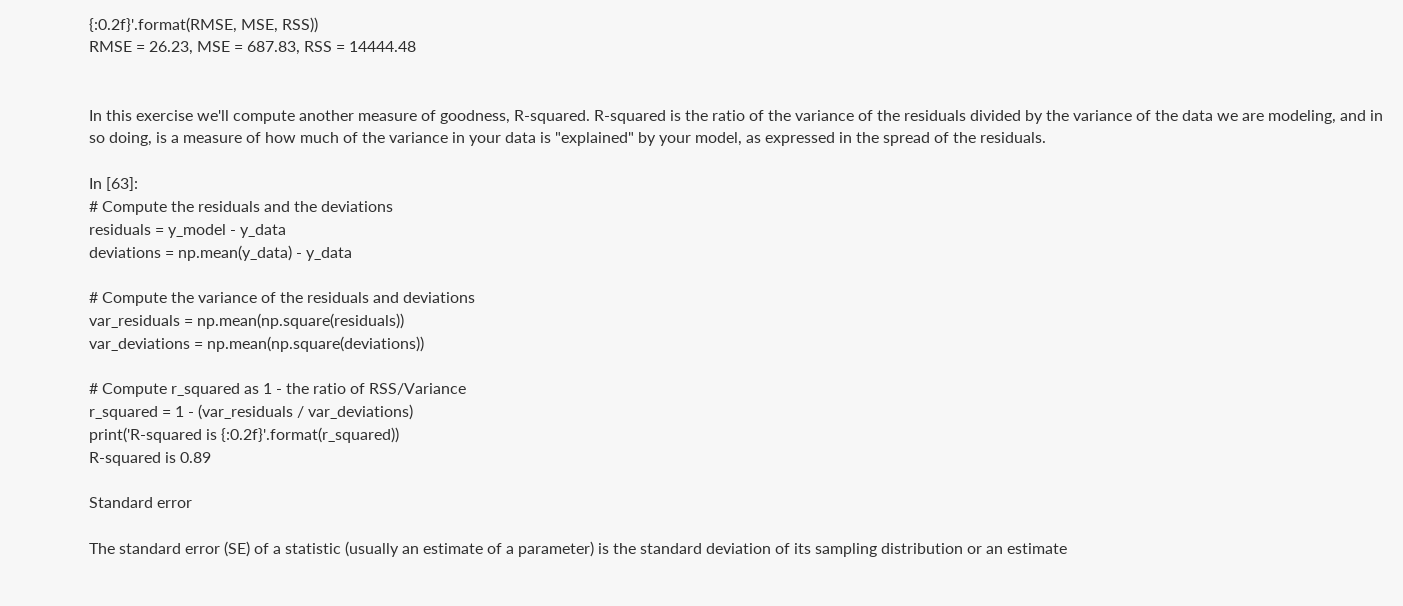{:0.2f}'.format(RMSE, MSE, RSS))
RMSE = 26.23, MSE = 687.83, RSS = 14444.48


In this exercise we'll compute another measure of goodness, R-squared. R-squared is the ratio of the variance of the residuals divided by the variance of the data we are modeling, and in so doing, is a measure of how much of the variance in your data is "explained" by your model, as expressed in the spread of the residuals.

In [63]:
# Compute the residuals and the deviations
residuals = y_model - y_data
deviations = np.mean(y_data) - y_data

# Compute the variance of the residuals and deviations
var_residuals = np.mean(np.square(residuals))
var_deviations = np.mean(np.square(deviations))

# Compute r_squared as 1 - the ratio of RSS/Variance
r_squared = 1 - (var_residuals / var_deviations)
print('R-squared is {:0.2f}'.format(r_squared))
R-squared is 0.89

Standard error

The standard error (SE) of a statistic (usually an estimate of a parameter) is the standard deviation of its sampling distribution or an estimate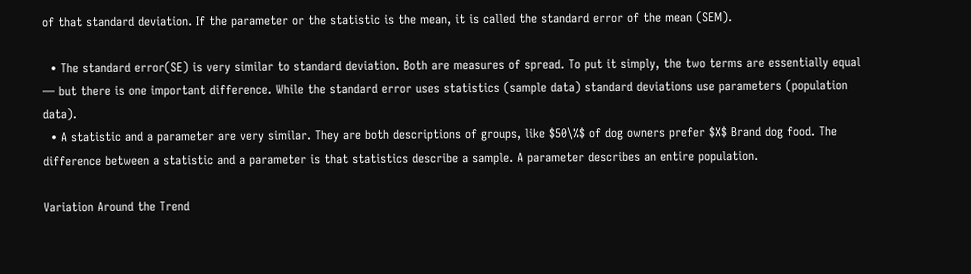of that standard deviation. If the parameter or the statistic is the mean, it is called the standard error of the mean (SEM).

  • The standard error(SE) is very similar to standard deviation. Both are measures of spread. To put it simply, the two terms are essentially equal — but there is one important difference. While the standard error uses statistics (sample data) standard deviations use parameters (population data).
  • A statistic and a parameter are very similar. They are both descriptions of groups, like $50\%$ of dog owners prefer $X$ Brand dog food. The difference between a statistic and a parameter is that statistics describe a sample. A parameter describes an entire population.

Variation Around the Trend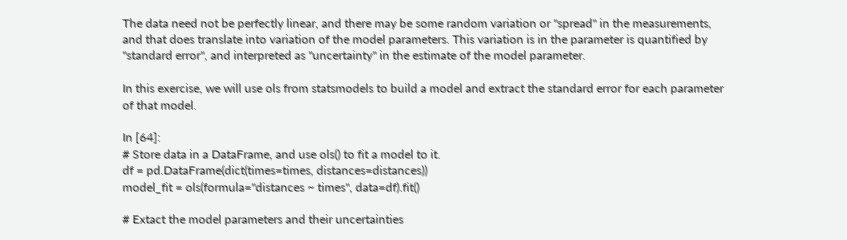The data need not be perfectly linear, and there may be some random variation or "spread" in the measurements, and that does translate into variation of the model parameters. This variation is in the parameter is quantified by "standard error", and interpreted as "uncertainty" in the estimate of the model parameter.

In this exercise, we will use ols from statsmodels to build a model and extract the standard error for each parameter of that model.

In [64]:
# Store data in a DataFrame, and use ols() to fit a model to it.
df = pd.DataFrame(dict(times=times, distances=distances))
model_fit = ols(formula="distances ~ times", data=df).fit()

# Extact the model parameters and their uncertainties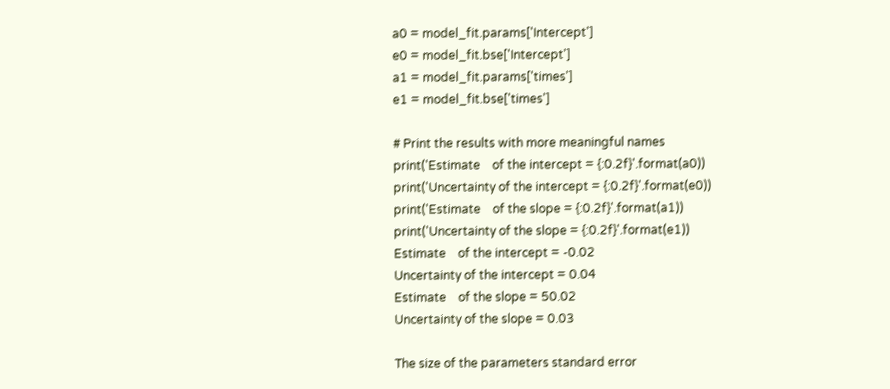a0 = model_fit.params['Intercept']
e0 = model_fit.bse['Intercept']
a1 = model_fit.params['times']
e1 = model_fit.bse['times']

# Print the results with more meaningful names
print('Estimate    of the intercept = {:0.2f}'.format(a0))
print('Uncertainty of the intercept = {:0.2f}'.format(e0))
print('Estimate    of the slope = {:0.2f}'.format(a1))
print('Uncertainty of the slope = {:0.2f}'.format(e1))
Estimate    of the intercept = -0.02
Uncertainty of the intercept = 0.04
Estimate    of the slope = 50.02
Uncertainty of the slope = 0.03

The size of the parameters standard error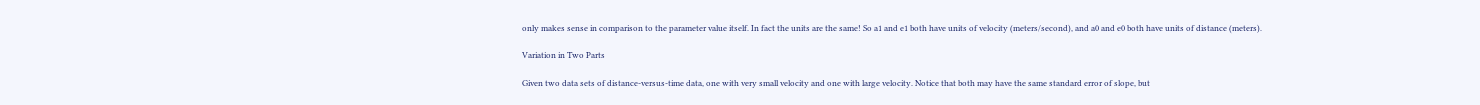only makes sense in comparison to the parameter value itself. In fact the units are the same! So a1 and e1 both have units of velocity (meters/second), and a0 and e0 both have units of distance (meters).

Variation in Two Parts

Given two data sets of distance-versus-time data, one with very small velocity and one with large velocity. Notice that both may have the same standard error of slope, but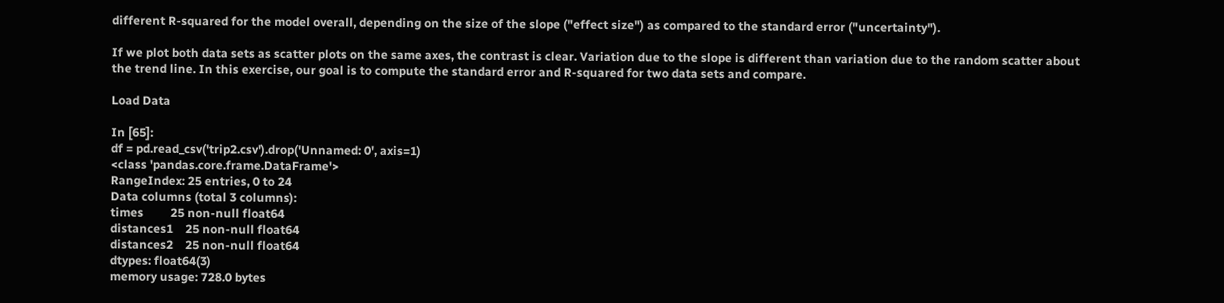different R-squared for the model overall, depending on the size of the slope ("effect size") as compared to the standard error ("uncertainty").

If we plot both data sets as scatter plots on the same axes, the contrast is clear. Variation due to the slope is different than variation due to the random scatter about the trend line. In this exercise, our goal is to compute the standard error and R-squared for two data sets and compare.

Load Data

In [65]:
df = pd.read_csv('trip2.csv').drop('Unnamed: 0', axis=1)
<class 'pandas.core.frame.DataFrame'>
RangeIndex: 25 entries, 0 to 24
Data columns (total 3 columns):
times         25 non-null float64
distances1    25 non-null float64
distances2    25 non-null float64
dtypes: float64(3)
memory usage: 728.0 bytes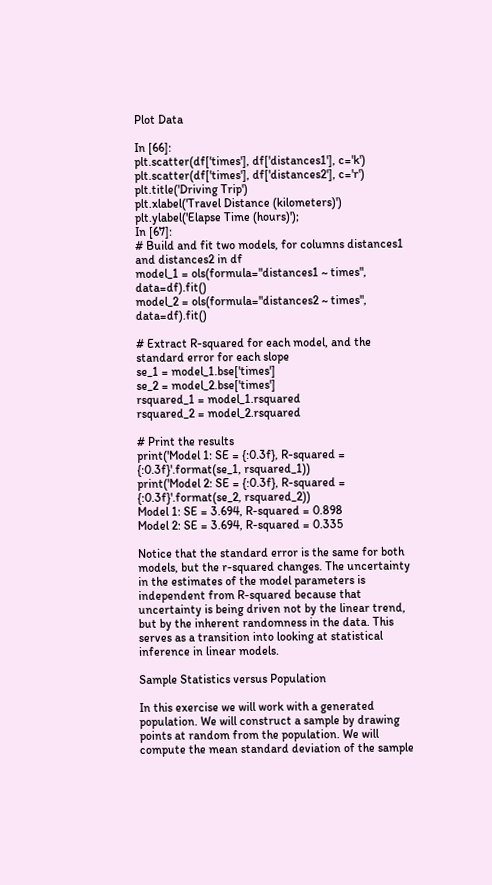Plot Data

In [66]:
plt.scatter(df['times'], df['distances1'], c='k')
plt.scatter(df['times'], df['distances2'], c='r')
plt.title('Driving Trip')
plt.xlabel('Travel Distance (kilometers)')
plt.ylabel('Elapse Time (hours)');
In [67]:
# Build and fit two models, for columns distances1 and distances2 in df
model_1 = ols(formula="distances1 ~ times", data=df).fit()
model_2 = ols(formula="distances2 ~ times", data=df).fit()

# Extract R-squared for each model, and the standard error for each slope
se_1 = model_1.bse['times']
se_2 = model_2.bse['times']
rsquared_1 = model_1.rsquared
rsquared_2 = model_2.rsquared

# Print the results
print('Model 1: SE = {:0.3f}, R-squared = {:0.3f}'.format(se_1, rsquared_1))
print('Model 2: SE = {:0.3f}, R-squared = {:0.3f}'.format(se_2, rsquared_2))
Model 1: SE = 3.694, R-squared = 0.898
Model 2: SE = 3.694, R-squared = 0.335

Notice that the standard error is the same for both models, but the r-squared changes. The uncertainty in the estimates of the model parameters is independent from R-squared because that uncertainty is being driven not by the linear trend, but by the inherent randomness in the data. This serves as a transition into looking at statistical inference in linear models.

Sample Statistics versus Population

In this exercise we will work with a generated population. We will construct a sample by drawing points at random from the population. We will compute the mean standard deviation of the sample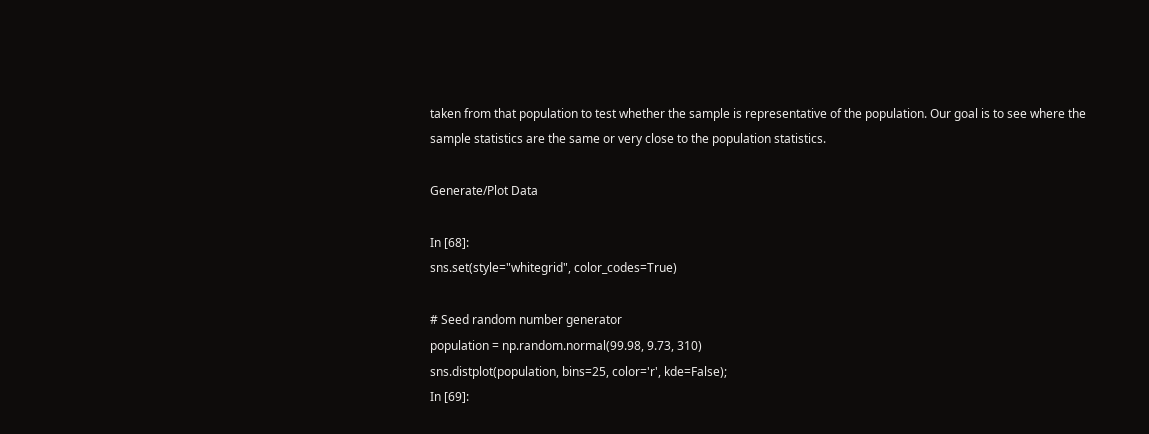taken from that population to test whether the sample is representative of the population. Our goal is to see where the sample statistics are the same or very close to the population statistics.

Generate/Plot Data

In [68]:
sns.set(style="whitegrid", color_codes=True)

# Seed random number generator
population = np.random.normal(99.98, 9.73, 310)
sns.distplot(population, bins=25, color='r', kde=False);
In [69]: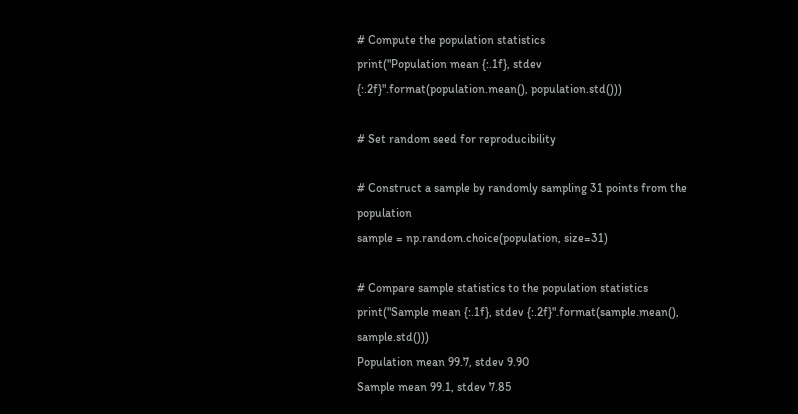# Compute the population statistics
print("Population mean {:.1f}, stdev {:.2f}".format(population.mean(), population.std()))

# Set random seed for reproducibility

# Construct a sample by randomly sampling 31 points from the population
sample = np.random.choice(population, size=31)

# Compare sample statistics to the population statistics
print("Sample mean {:.1f}, stdev {:.2f}".format(sample.mean(), sample.std()))
Population mean 99.7, stdev 9.90
Sample mean 99.1, stdev 7.85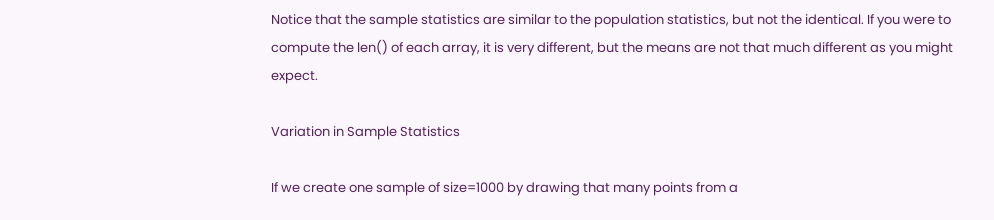Notice that the sample statistics are similar to the population statistics, but not the identical. If you were to compute the len() of each array, it is very different, but the means are not that much different as you might expect.

Variation in Sample Statistics

If we create one sample of size=1000 by drawing that many points from a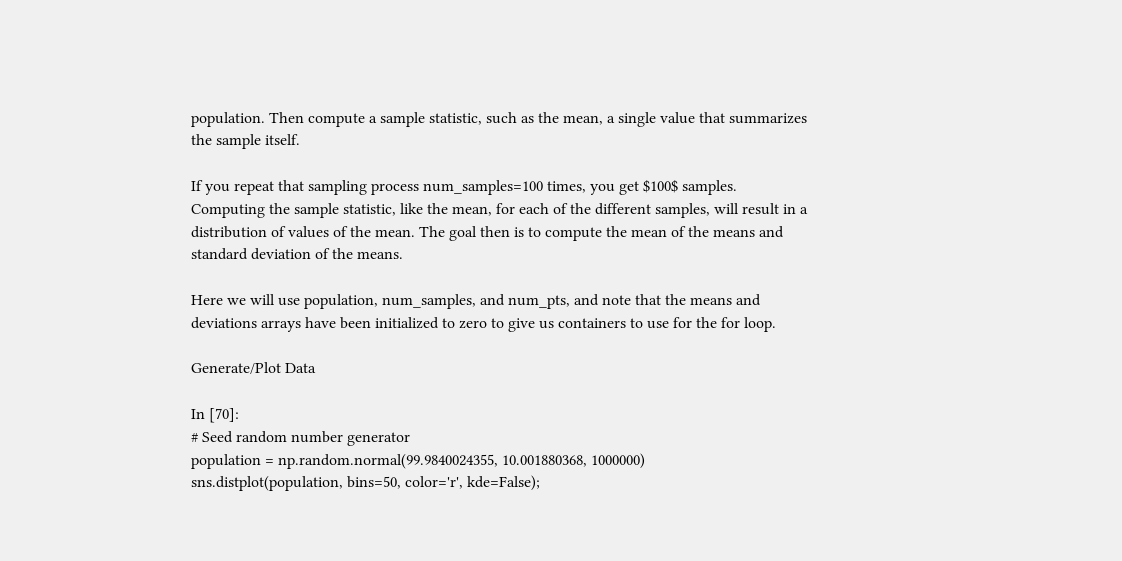population. Then compute a sample statistic, such as the mean, a single value that summarizes the sample itself.

If you repeat that sampling process num_samples=100 times, you get $100$ samples. Computing the sample statistic, like the mean, for each of the different samples, will result in a distribution of values of the mean. The goal then is to compute the mean of the means and standard deviation of the means.

Here we will use population, num_samples, and num_pts, and note that the means and deviations arrays have been initialized to zero to give us containers to use for the for loop.

Generate/Plot Data

In [70]:
# Seed random number generator
population = np.random.normal(99.9840024355, 10.001880368, 1000000)
sns.distplot(population, bins=50, color='r', kde=False);